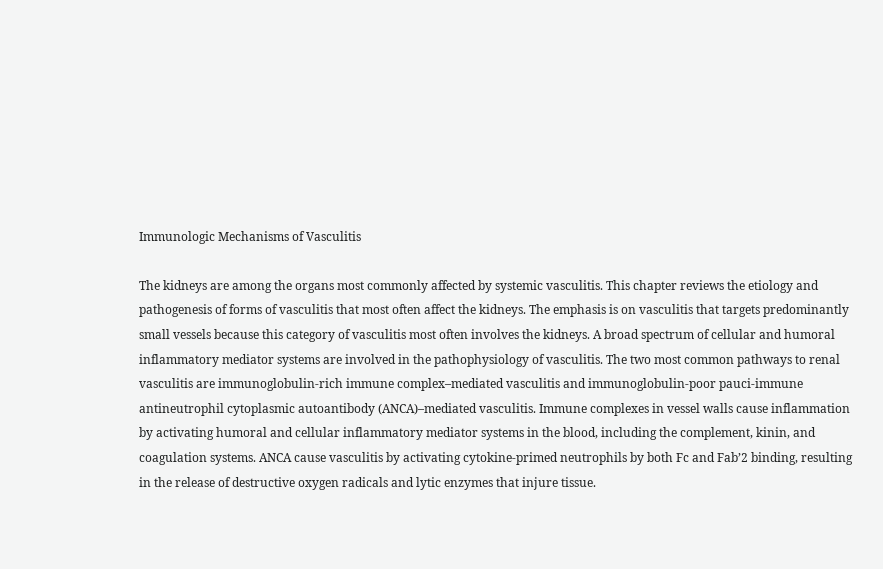Immunologic Mechanisms of Vasculitis

The kidneys are among the organs most commonly affected by systemic vasculitis. This chapter reviews the etiology and pathogenesis of forms of vasculitis that most often affect the kidneys. The emphasis is on vasculitis that targets predominantly small vessels because this category of vasculitis most often involves the kidneys. A broad spectrum of cellular and humoral inflammatory mediator systems are involved in the pathophysiology of vasculitis. The two most common pathways to renal vasculitis are immunoglobulin-rich immune complex–mediated vasculitis and immunoglobulin-poor pauci-immune antineutrophil cytoplasmic autoantibody (ANCA)–mediated vasculitis. Immune complexes in vessel walls cause inflammation by activating humoral and cellular inflammatory mediator systems in the blood, including the complement, kinin, and coagulation systems. ANCA cause vasculitis by activating cytokine-primed neutrophils by both Fc and Fab’2 binding, resulting in the release of destructive oxygen radicals and lytic enzymes that injure tissue.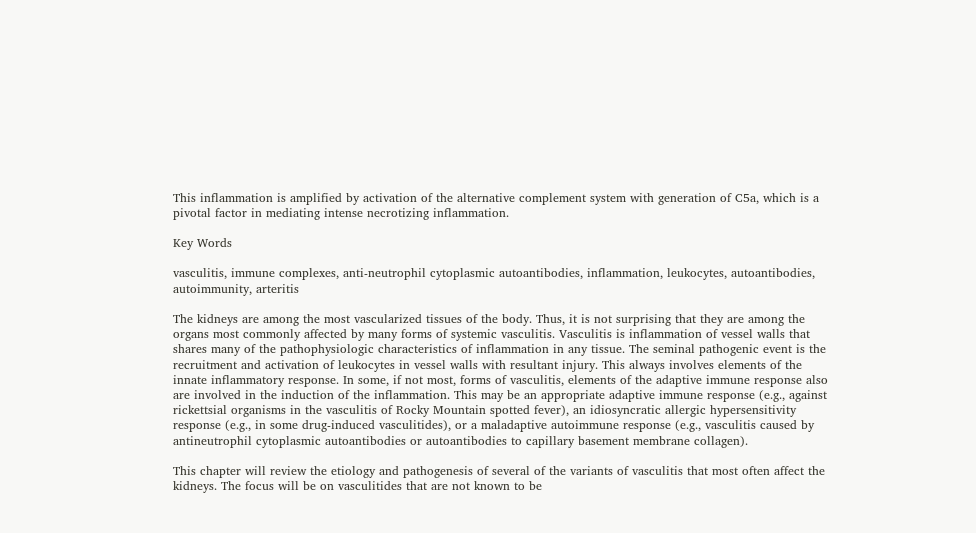This inflammation is amplified by activation of the alternative complement system with generation of C5a, which is a pivotal factor in mediating intense necrotizing inflammation.

Key Words

vasculitis, immune complexes, anti-neutrophil cytoplasmic autoantibodies, inflammation, leukocytes, autoantibodies, autoimmunity, arteritis

The kidneys are among the most vascularized tissues of the body. Thus, it is not surprising that they are among the organs most commonly affected by many forms of systemic vasculitis. Vasculitis is inflammation of vessel walls that shares many of the pathophysiologic characteristics of inflammation in any tissue. The seminal pathogenic event is the recruitment and activation of leukocytes in vessel walls with resultant injury. This always involves elements of the innate inflammatory response. In some, if not most, forms of vasculitis, elements of the adaptive immune response also are involved in the induction of the inflammation. This may be an appropriate adaptive immune response (e.g., against rickettsial organisms in the vasculitis of Rocky Mountain spotted fever), an idiosyncratic allergic hypersensitivity response (e.g., in some drug-induced vasculitides), or a maladaptive autoimmune response (e.g., vasculitis caused by antineutrophil cytoplasmic autoantibodies or autoantibodies to capillary basement membrane collagen).

This chapter will review the etiology and pathogenesis of several of the variants of vasculitis that most often affect the kidneys. The focus will be on vasculitides that are not known to be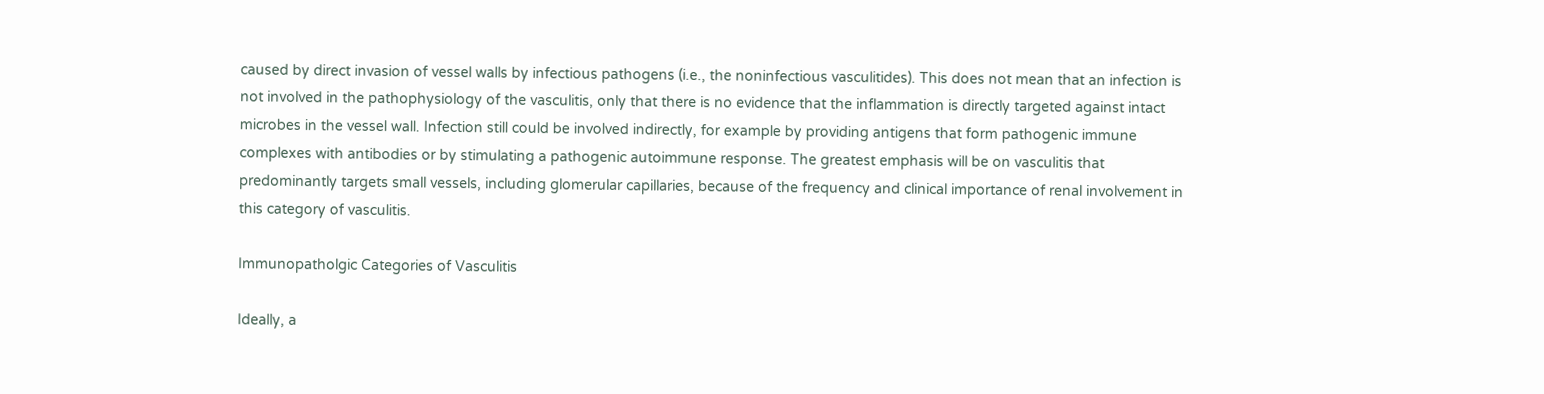caused by direct invasion of vessel walls by infectious pathogens (i.e., the noninfectious vasculitides). This does not mean that an infection is not involved in the pathophysiology of the vasculitis, only that there is no evidence that the inflammation is directly targeted against intact microbes in the vessel wall. Infection still could be involved indirectly, for example by providing antigens that form pathogenic immune complexes with antibodies or by stimulating a pathogenic autoimmune response. The greatest emphasis will be on vasculitis that predominantly targets small vessels, including glomerular capillaries, because of the frequency and clinical importance of renal involvement in this category of vasculitis.

Immunopatholgic Categories of Vasculitis

Ideally, a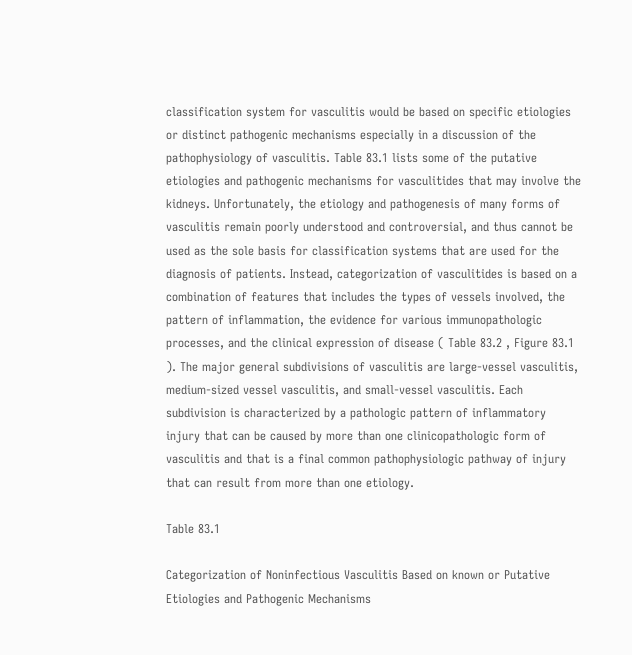classification system for vasculitis would be based on specific etiologies or distinct pathogenic mechanisms especially in a discussion of the pathophysiology of vasculitis. Table 83.1 lists some of the putative etiologies and pathogenic mechanisms for vasculitides that may involve the kidneys. Unfortunately, the etiology and pathogenesis of many forms of vasculitis remain poorly understood and controversial, and thus cannot be used as the sole basis for classification systems that are used for the diagnosis of patients. Instead, categorization of vasculitides is based on a combination of features that includes the types of vessels involved, the pattern of inflammation, the evidence for various immunopathologic processes, and the clinical expression of disease ( Table 83.2 , Figure 83.1 ). The major general subdivisions of vasculitis are large-vessel vasculitis, medium-sized vessel vasculitis, and small-vessel vasculitis. Each subdivision is characterized by a pathologic pattern of inflammatory injury that can be caused by more than one clinicopathologic form of vasculitis and that is a final common pathophysiologic pathway of injury that can result from more than one etiology.

Table 83.1

Categorization of Noninfectious Vasculitis Based on known or Putative Etiologies and Pathogenic Mechanisms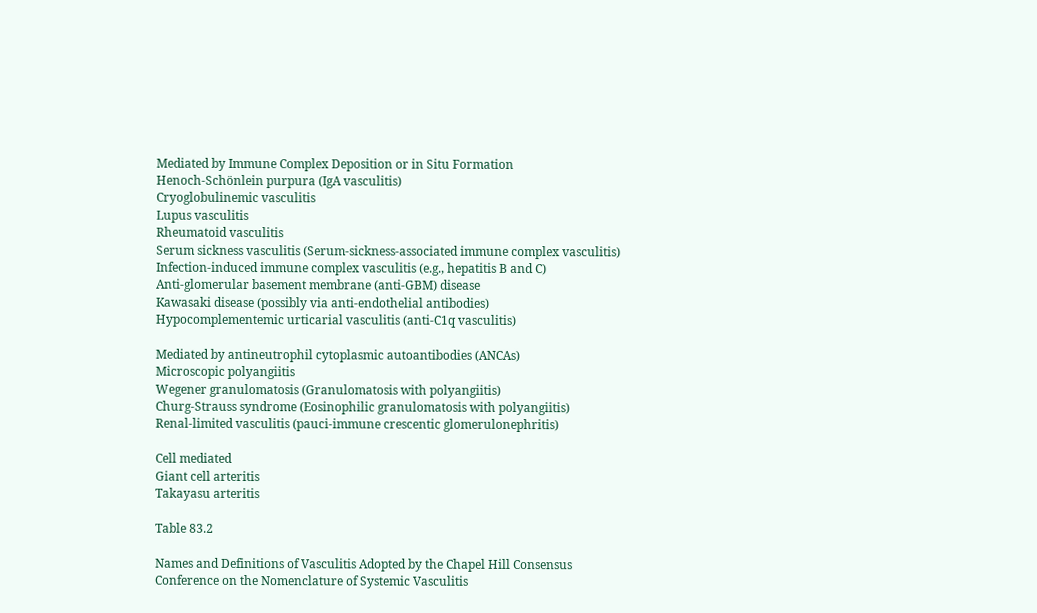Mediated by Immune Complex Deposition or in Situ Formation
Henoch-Schönlein purpura (IgA vasculitis)
Cryoglobulinemic vasculitis
Lupus vasculitis
Rheumatoid vasculitis
Serum sickness vasculitis (Serum-sickness-associated immune complex vasculitis)
Infection-induced immune complex vasculitis (e.g., hepatitis B and C)
Anti-glomerular basement membrane (anti-GBM) disease
Kawasaki disease (possibly via anti-endothelial antibodies)
Hypocomplementemic urticarial vasculitis (anti-C1q vasculitis)

Mediated by antineutrophil cytoplasmic autoantibodies (ANCAs)
Microscopic polyangiitis
Wegener granulomatosis (Granulomatosis with polyangiitis)
Churg-Strauss syndrome (Eosinophilic granulomatosis with polyangiitis)
Renal-limited vasculitis (pauci-immune crescentic glomerulonephritis)

Cell mediated
Giant cell arteritis
Takayasu arteritis

Table 83.2

Names and Definitions of Vasculitis Adopted by the Chapel Hill Consensus Conference on the Nomenclature of Systemic Vasculitis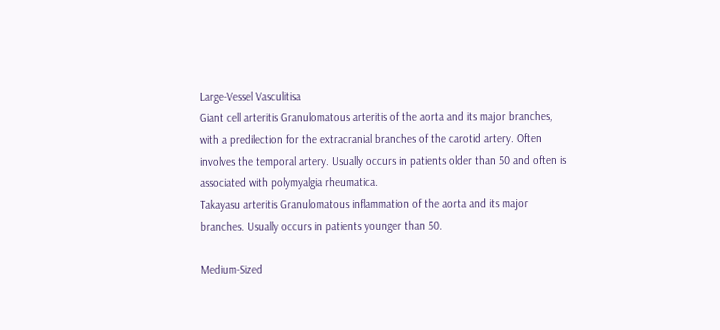Large-Vessel Vasculitisa
Giant cell arteritis Granulomatous arteritis of the aorta and its major branches, with a predilection for the extracranial branches of the carotid artery. Often involves the temporal artery. Usually occurs in patients older than 50 and often is associated with polymyalgia rheumatica.
Takayasu arteritis Granulomatous inflammation of the aorta and its major branches. Usually occurs in patients younger than 50.

Medium-Sized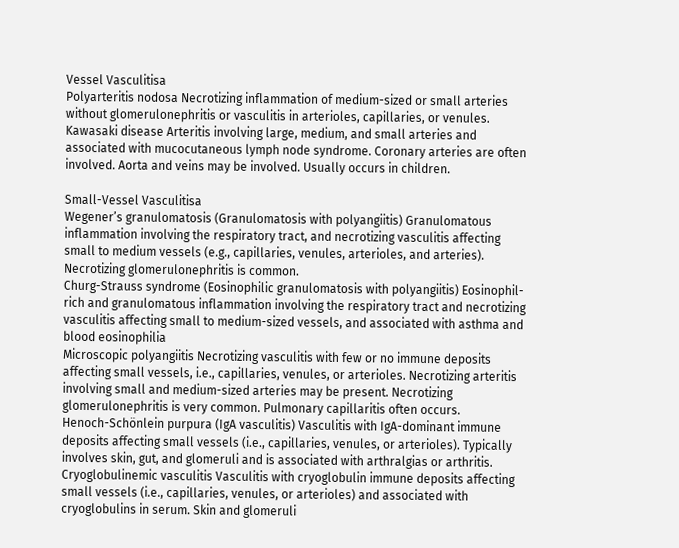Vessel Vasculitisa
Polyarteritis nodosa Necrotizing inflammation of medium-sized or small arteries without glomerulonephritis or vasculitis in arterioles, capillaries, or venules.
Kawasaki disease Arteritis involving large, medium, and small arteries and associated with mucocutaneous lymph node syndrome. Coronary arteries are often involved. Aorta and veins may be involved. Usually occurs in children.

Small-Vessel Vasculitisa
Wegener’s granulomatosis (Granulomatosis with polyangiitis) Granulomatous inflammation involving the respiratory tract, and necrotizing vasculitis affecting small to medium vessels (e.g., capillaries, venules, arterioles, and arteries). Necrotizing glomerulonephritis is common.
Churg-Strauss syndrome (Eosinophilic granulomatosis with polyangiitis) Eosinophil-rich and granulomatous inflammation involving the respiratory tract and necrotizing vasculitis affecting small to medium-sized vessels, and associated with asthma and blood eosinophilia
Microscopic polyangiitis Necrotizing vasculitis with few or no immune deposits affecting small vessels, i.e., capillaries, venules, or arterioles. Necrotizing arteritis involving small and medium-sized arteries may be present. Necrotizing glomerulonephritis is very common. Pulmonary capillaritis often occurs.
Henoch-Schönlein purpura (IgA vasculitis) Vasculitis with IgA-dominant immune deposits affecting small vessels (i.e., capillaries, venules, or arterioles). Typically involves skin, gut, and glomeruli and is associated with arthralgias or arthritis.
Cryoglobulinemic vasculitis Vasculitis with cryoglobulin immune deposits affecting small vessels (i.e., capillaries, venules, or arterioles) and associated with cryoglobulins in serum. Skin and glomeruli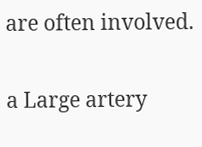are often involved.

a Large artery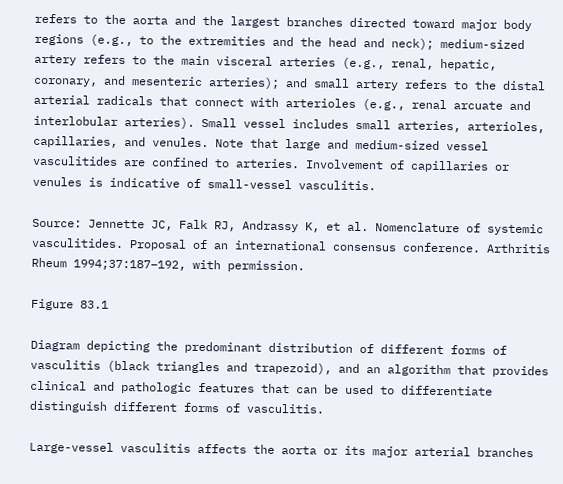refers to the aorta and the largest branches directed toward major body regions (e.g., to the extremities and the head and neck); medium-sized artery refers to the main visceral arteries (e.g., renal, hepatic, coronary, and mesenteric arteries); and small artery refers to the distal arterial radicals that connect with arterioles (e.g., renal arcuate and interlobular arteries). Small vessel includes small arteries, arterioles, capillaries, and venules. Note that large and medium-sized vessel vasculitides are confined to arteries. Involvement of capillaries or venules is indicative of small-vessel vasculitis.

Source: Jennette JC, Falk RJ, Andrassy K, et al. Nomenclature of systemic vasculitides. Proposal of an international consensus conference. Arthritis Rheum 1994;37:187–192, with permission.

Figure 83.1

Diagram depicting the predominant distribution of different forms of vasculitis (black triangles and trapezoid), and an algorithm that provides clinical and pathologic features that can be used to differentiate distinguish different forms of vasculitis.

Large-vessel vasculitis affects the aorta or its major arterial branches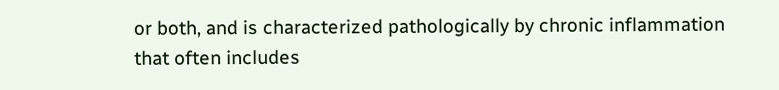or both, and is characterized pathologically by chronic inflammation that often includes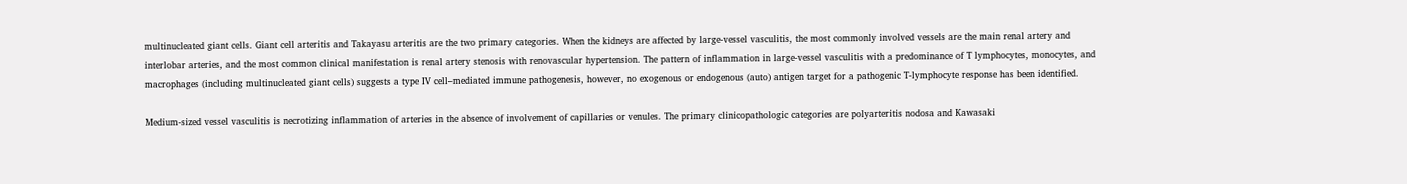multinucleated giant cells. Giant cell arteritis and Takayasu arteritis are the two primary categories. When the kidneys are affected by large-vessel vasculitis, the most commonly involved vessels are the main renal artery and interlobar arteries, and the most common clinical manifestation is renal artery stenosis with renovascular hypertension. The pattern of inflammation in large-vessel vasculitis with a predominance of T lymphocytes, monocytes, and macrophages (including multinucleated giant cells) suggests a type IV cell–mediated immune pathogenesis, however, no exogenous or endogenous (auto) antigen target for a pathogenic T-lymphocyte response has been identified.

Medium-sized vessel vasculitis is necrotizing inflammation of arteries in the absence of involvement of capillaries or venules. The primary clinicopathologic categories are polyarteritis nodosa and Kawasaki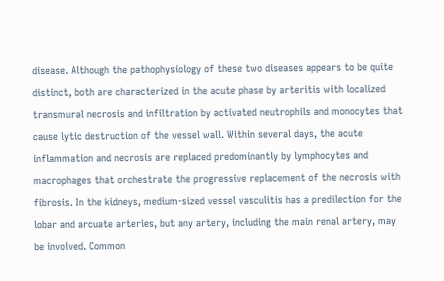disease. Although the pathophysiology of these two diseases appears to be quite distinct, both are characterized in the acute phase by arteritis with localized transmural necrosis and infiltration by activated neutrophils and monocytes that cause lytic destruction of the vessel wall. Within several days, the acute inflammation and necrosis are replaced predominantly by lymphocytes and macrophages that orchestrate the progressive replacement of the necrosis with fibrosis. In the kidneys, medium-sized vessel vasculitis has a predilection for the lobar and arcuate arteries, but any artery, including the main renal artery, may be involved. Common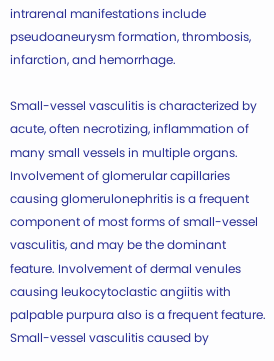intrarenal manifestations include pseudoaneurysm formation, thrombosis, infarction, and hemorrhage.

Small-vessel vasculitis is characterized by acute, often necrotizing, inflammation of many small vessels in multiple organs. Involvement of glomerular capillaries causing glomerulonephritis is a frequent component of most forms of small-vessel vasculitis, and may be the dominant feature. Involvement of dermal venules causing leukocytoclastic angiitis with palpable purpura also is a frequent feature. Small-vessel vasculitis caused by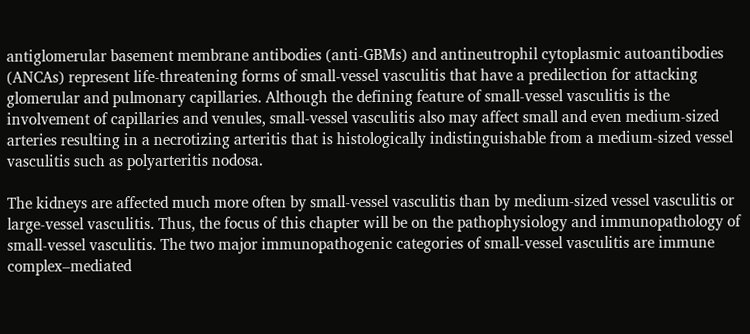antiglomerular basement membrane antibodies (anti-GBMs) and antineutrophil cytoplasmic autoantibodies (ANCAs) represent life-threatening forms of small-vessel vasculitis that have a predilection for attacking glomerular and pulmonary capillaries. Although the defining feature of small-vessel vasculitis is the involvement of capillaries and venules, small-vessel vasculitis also may affect small and even medium-sized arteries resulting in a necrotizing arteritis that is histologically indistinguishable from a medium-sized vessel vasculitis such as polyarteritis nodosa.

The kidneys are affected much more often by small-vessel vasculitis than by medium-sized vessel vasculitis or large-vessel vasculitis. Thus, the focus of this chapter will be on the pathophysiology and immunopathology of small-vessel vasculitis. The two major immunopathogenic categories of small-vessel vasculitis are immune complex–mediated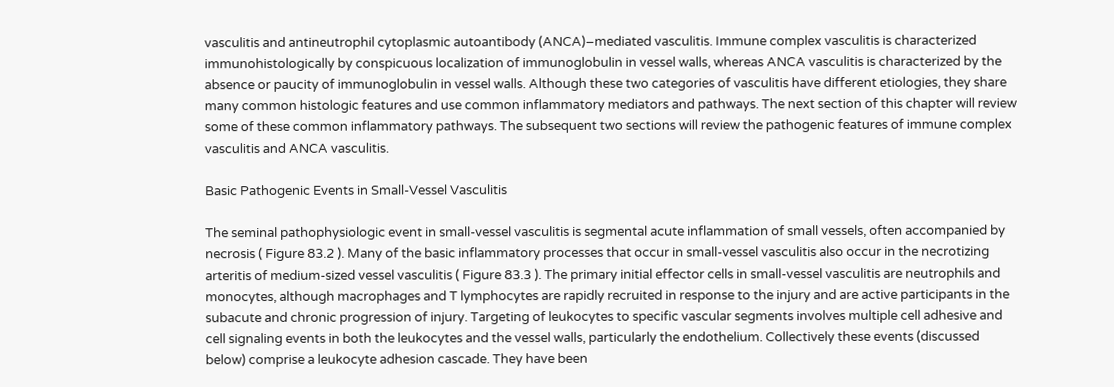vasculitis and antineutrophil cytoplasmic autoantibody (ANCA)–mediated vasculitis. Immune complex vasculitis is characterized immunohistologically by conspicuous localization of immunoglobulin in vessel walls, whereas ANCA vasculitis is characterized by the absence or paucity of immunoglobulin in vessel walls. Although these two categories of vasculitis have different etiologies, they share many common histologic features and use common inflammatory mediators and pathways. The next section of this chapter will review some of these common inflammatory pathways. The subsequent two sections will review the pathogenic features of immune complex vasculitis and ANCA vasculitis.

Basic Pathogenic Events in Small-Vessel Vasculitis

The seminal pathophysiologic event in small-vessel vasculitis is segmental acute inflammation of small vessels, often accompanied by necrosis ( Figure 83.2 ). Many of the basic inflammatory processes that occur in small-vessel vasculitis also occur in the necrotizing arteritis of medium-sized vessel vasculitis ( Figure 83.3 ). The primary initial effector cells in small-vessel vasculitis are neutrophils and monocytes, although macrophages and T lymphocytes are rapidly recruited in response to the injury and are active participants in the subacute and chronic progression of injury. Targeting of leukocytes to specific vascular segments involves multiple cell adhesive and cell signaling events in both the leukocytes and the vessel walls, particularly the endothelium. Collectively these events (discussed below) comprise a leukocyte adhesion cascade. They have been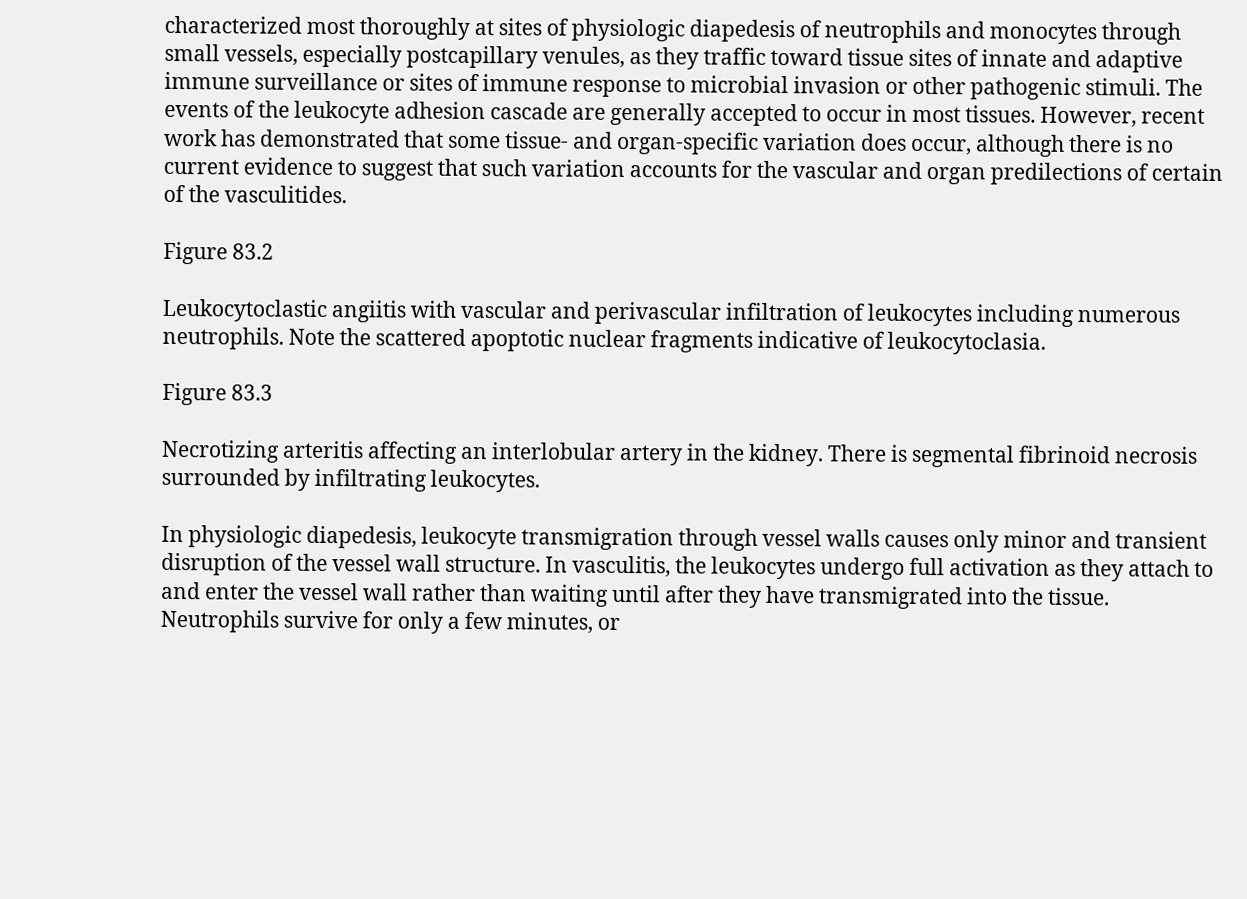characterized most thoroughly at sites of physiologic diapedesis of neutrophils and monocytes through small vessels, especially postcapillary venules, as they traffic toward tissue sites of innate and adaptive immune surveillance or sites of immune response to microbial invasion or other pathogenic stimuli. The events of the leukocyte adhesion cascade are generally accepted to occur in most tissues. However, recent work has demonstrated that some tissue- and organ-specific variation does occur, although there is no current evidence to suggest that such variation accounts for the vascular and organ predilections of certain of the vasculitides.

Figure 83.2

Leukocytoclastic angiitis with vascular and perivascular infiltration of leukocytes including numerous neutrophils. Note the scattered apoptotic nuclear fragments indicative of leukocytoclasia.

Figure 83.3

Necrotizing arteritis affecting an interlobular artery in the kidney. There is segmental fibrinoid necrosis surrounded by infiltrating leukocytes.

In physiologic diapedesis, leukocyte transmigration through vessel walls causes only minor and transient disruption of the vessel wall structure. In vasculitis, the leukocytes undergo full activation as they attach to and enter the vessel wall rather than waiting until after they have transmigrated into the tissue. Neutrophils survive for only a few minutes, or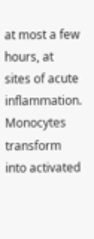at most a few hours, at sites of acute inflammation. Monocytes transform into activated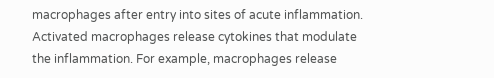macrophages after entry into sites of acute inflammation. Activated macrophages release cytokines that modulate the inflammation. For example, macrophages release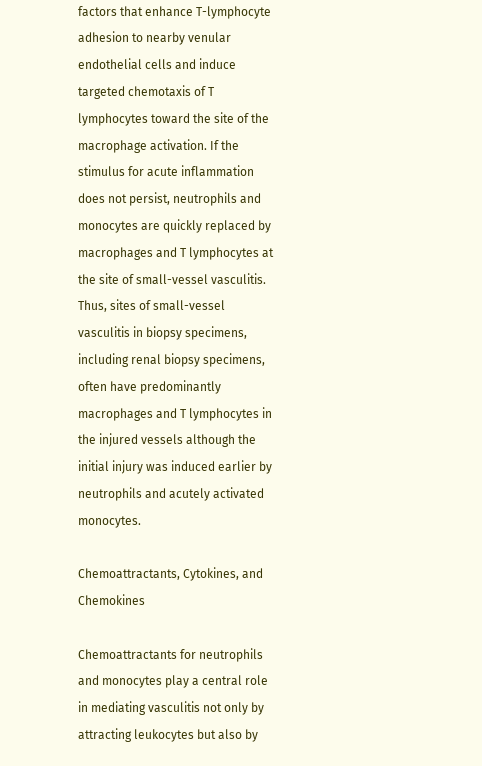factors that enhance T-lymphocyte adhesion to nearby venular endothelial cells and induce targeted chemotaxis of T lymphocytes toward the site of the macrophage activation. If the stimulus for acute inflammation does not persist, neutrophils and monocytes are quickly replaced by macrophages and T lymphocytes at the site of small-vessel vasculitis. Thus, sites of small-vessel vasculitis in biopsy specimens, including renal biopsy specimens, often have predominantly macrophages and T lymphocytes in the injured vessels although the initial injury was induced earlier by neutrophils and acutely activated monocytes.

Chemoattractants, Cytokines, and Chemokines

Chemoattractants for neutrophils and monocytes play a central role in mediating vasculitis not only by attracting leukocytes but also by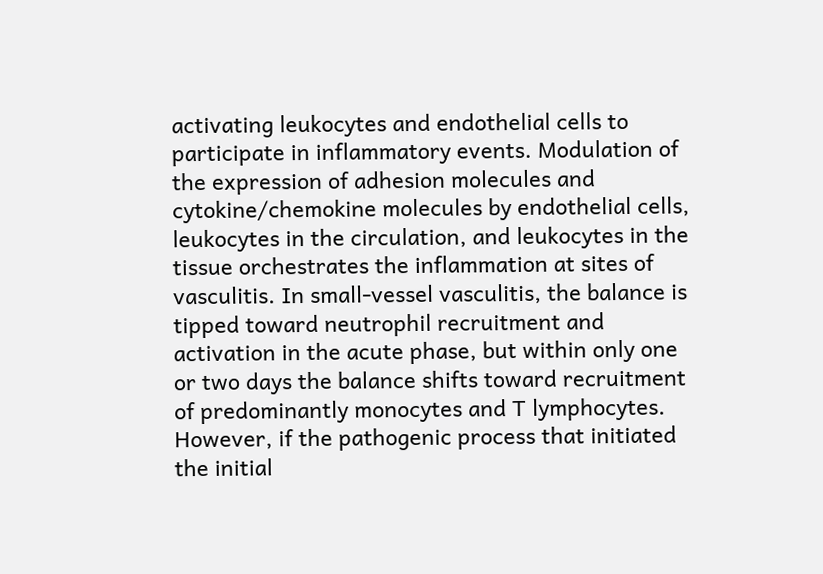activating leukocytes and endothelial cells to participate in inflammatory events. Modulation of the expression of adhesion molecules and cytokine/chemokine molecules by endothelial cells, leukocytes in the circulation, and leukocytes in the tissue orchestrates the inflammation at sites of vasculitis. In small-vessel vasculitis, the balance is tipped toward neutrophil recruitment and activation in the acute phase, but within only one or two days the balance shifts toward recruitment of predominantly monocytes and T lymphocytes. However, if the pathogenic process that initiated the initial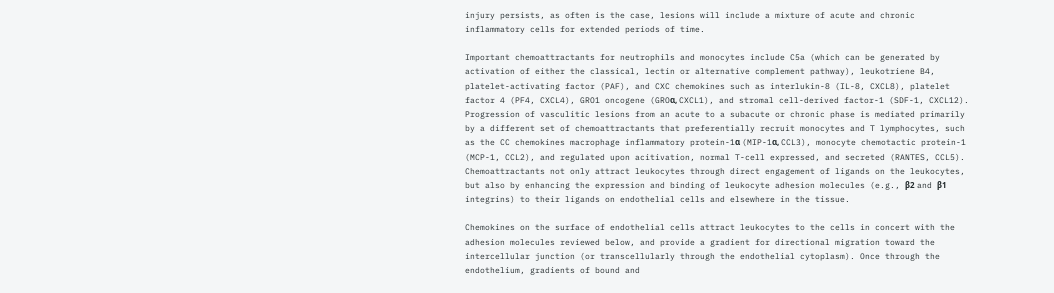injury persists, as often is the case, lesions will include a mixture of acute and chronic inflammatory cells for extended periods of time.

Important chemoattractants for neutrophils and monocytes include C5a (which can be generated by activation of either the classical, lectin or alternative complement pathway), leukotriene B4, platelet-activating factor (PAF), and CXC chemokines such as interlukin-8 (IL-8, CXCL8), platelet factor 4 (PF4, CXCL4), GRO1 oncogene (GROα, CXCL1), and stromal cell-derived factor-1 (SDF-1, CXCL12). Progression of vasculitic lesions from an acute to a subacute or chronic phase is mediated primarily by a different set of chemoattractants that preferentially recruit monocytes and T lymphocytes, such as the CC chemokines macrophage inflammatory protein-1α (MIP-1α, CCL3), monocyte chemotactic protein-1 (MCP-1, CCL2), and regulated upon acitivation, normal T-cell expressed, and secreted (RANTES, CCL5). Chemoattractants not only attract leukocytes through direct engagement of ligands on the leukocytes, but also by enhancing the expression and binding of leukocyte adhesion molecules (e.g., β2 and β1 integrins) to their ligands on endothelial cells and elsewhere in the tissue.

Chemokines on the surface of endothelial cells attract leukocytes to the cells in concert with the adhesion molecules reviewed below, and provide a gradient for directional migration toward the intercellular junction (or transcellularly through the endothelial cytoplasm). Once through the endothelium, gradients of bound and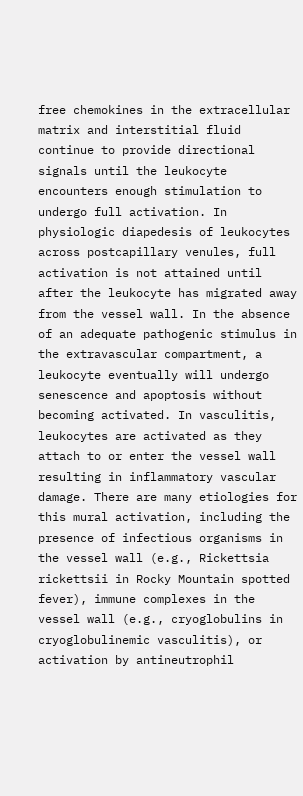free chemokines in the extracellular matrix and interstitial fluid continue to provide directional signals until the leukocyte encounters enough stimulation to undergo full activation. In physiologic diapedesis of leukocytes across postcapillary venules, full activation is not attained until after the leukocyte has migrated away from the vessel wall. In the absence of an adequate pathogenic stimulus in the extravascular compartment, a leukocyte eventually will undergo senescence and apoptosis without becoming activated. In vasculitis, leukocytes are activated as they attach to or enter the vessel wall resulting in inflammatory vascular damage. There are many etiologies for this mural activation, including the presence of infectious organisms in the vessel wall (e.g., Rickettsia rickettsii in Rocky Mountain spotted fever), immune complexes in the vessel wall (e.g., cryoglobulins in cryoglobulinemic vasculitis), or activation by antineutrophil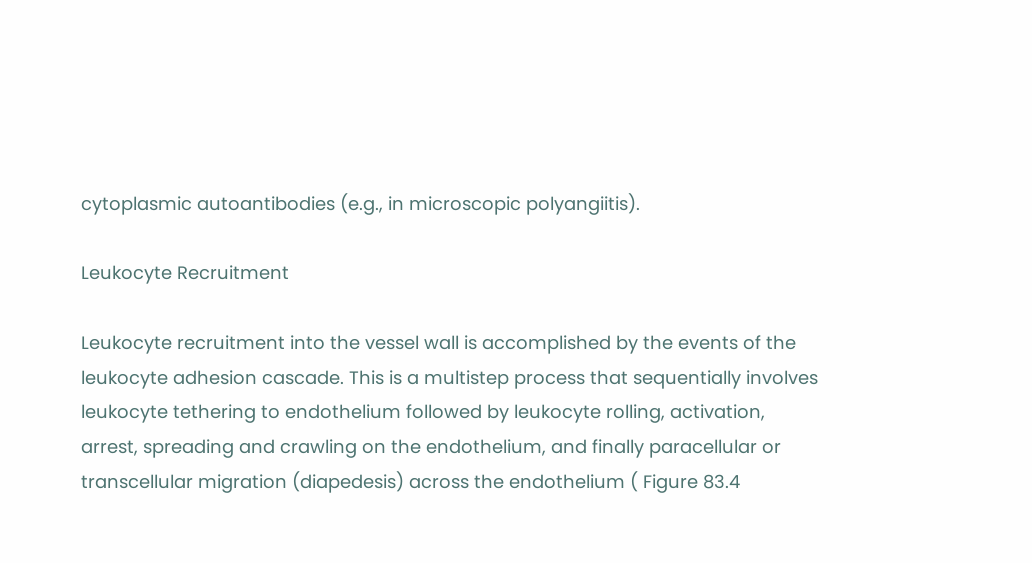cytoplasmic autoantibodies (e.g., in microscopic polyangiitis).

Leukocyte Recruitment

Leukocyte recruitment into the vessel wall is accomplished by the events of the leukocyte adhesion cascade. This is a multistep process that sequentially involves leukocyte tethering to endothelium followed by leukocyte rolling, activation, arrest, spreading and crawling on the endothelium, and finally paracellular or transcellular migration (diapedesis) across the endothelium ( Figure 83.4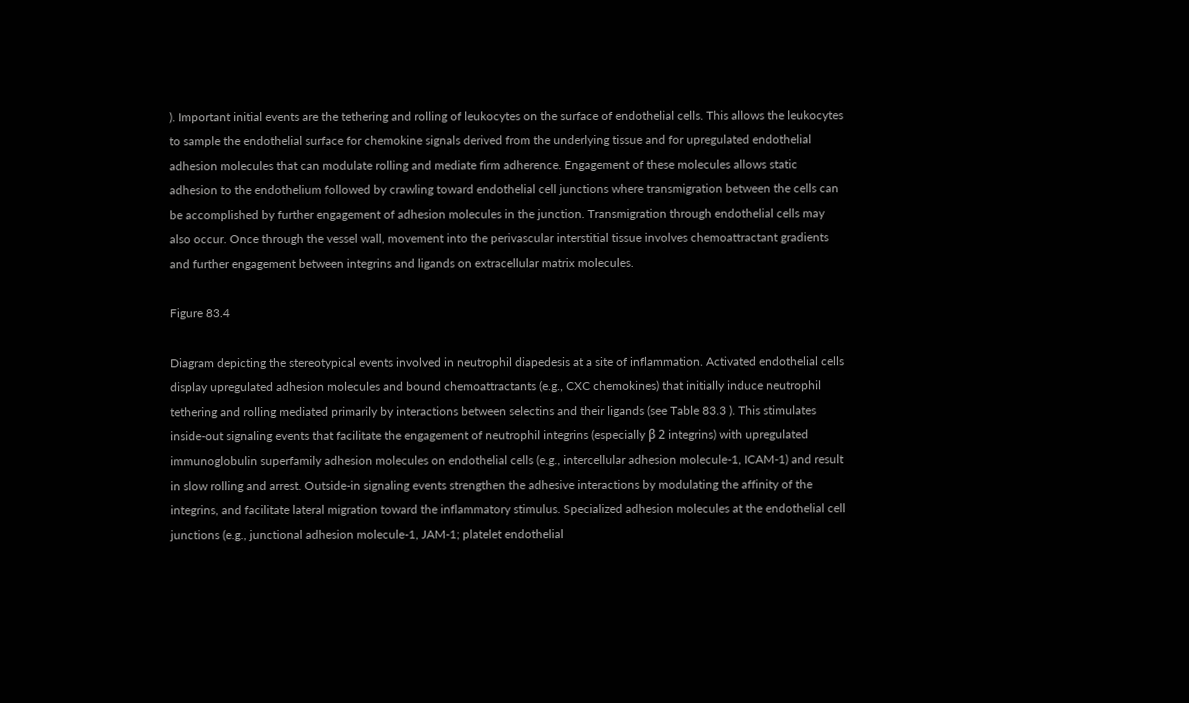). Important initial events are the tethering and rolling of leukocytes on the surface of endothelial cells. This allows the leukocytes to sample the endothelial surface for chemokine signals derived from the underlying tissue and for upregulated endothelial adhesion molecules that can modulate rolling and mediate firm adherence. Engagement of these molecules allows static adhesion to the endothelium followed by crawling toward endothelial cell junctions where transmigration between the cells can be accomplished by further engagement of adhesion molecules in the junction. Transmigration through endothelial cells may also occur. Once through the vessel wall, movement into the perivascular interstitial tissue involves chemoattractant gradients and further engagement between integrins and ligands on extracellular matrix molecules.

Figure 83.4

Diagram depicting the stereotypical events involved in neutrophil diapedesis at a site of inflammation. Activated endothelial cells display upregulated adhesion molecules and bound chemoattractants (e.g., CXC chemokines) that initially induce neutrophil tethering and rolling mediated primarily by interactions between selectins and their ligands (see Table 83.3 ). This stimulates inside-out signaling events that facilitate the engagement of neutrophil integrins (especially β 2 integrins) with upregulated immunoglobulin superfamily adhesion molecules on endothelial cells (e.g., intercellular adhesion molecule-1, ICAM-1) and result in slow rolling and arrest. Outside-in signaling events strengthen the adhesive interactions by modulating the affinity of the integrins, and facilitate lateral migration toward the inflammatory stimulus. Specialized adhesion molecules at the endothelial cell junctions (e.g., junctional adhesion molecule-1, JAM-1; platelet endothelial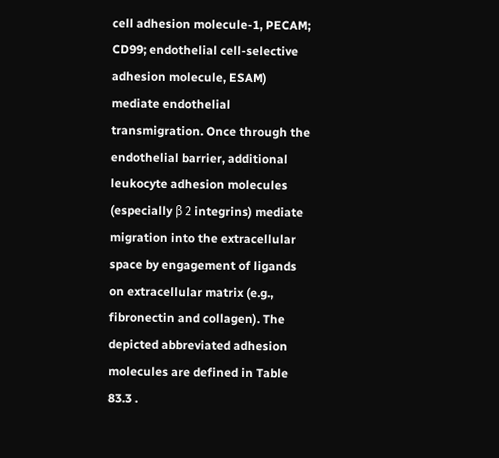cell adhesion molecule-1, PECAM; CD99; endothelial cell-selective adhesion molecule, ESAM) mediate endothelial transmigration. Once through the endothelial barrier, additional leukocyte adhesion molecules (especially β 2 integrins) mediate migration into the extracellular space by engagement of ligands on extracellular matrix (e.g., fibronectin and collagen). The depicted abbreviated adhesion molecules are defined in Table 83.3 .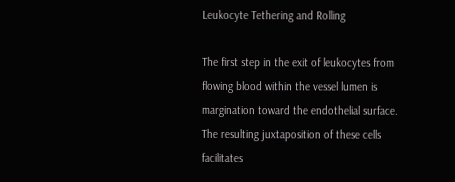Leukocyte Tethering and Rolling

The first step in the exit of leukocytes from flowing blood within the vessel lumen is margination toward the endothelial surface. The resulting juxtaposition of these cells facilitates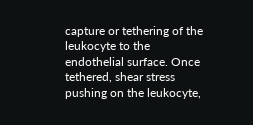capture or tethering of the leukocyte to the endothelial surface. Once tethered, shear stress pushing on the leukocyte,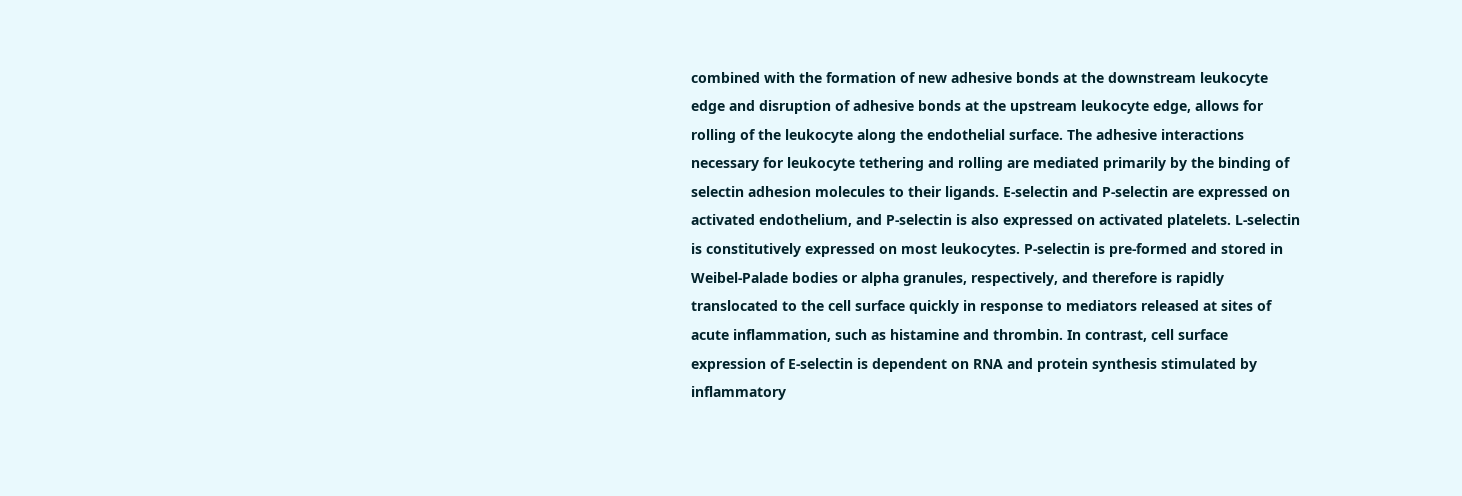combined with the formation of new adhesive bonds at the downstream leukocyte edge and disruption of adhesive bonds at the upstream leukocyte edge, allows for rolling of the leukocyte along the endothelial surface. The adhesive interactions necessary for leukocyte tethering and rolling are mediated primarily by the binding of selectin adhesion molecules to their ligands. E-selectin and P-selectin are expressed on activated endothelium, and P-selectin is also expressed on activated platelets. L-selectin is constitutively expressed on most leukocytes. P-selectin is pre-formed and stored in Weibel-Palade bodies or alpha granules, respectively, and therefore is rapidly translocated to the cell surface quickly in response to mediators released at sites of acute inflammation, such as histamine and thrombin. In contrast, cell surface expression of E-selectin is dependent on RNA and protein synthesis stimulated by inflammatory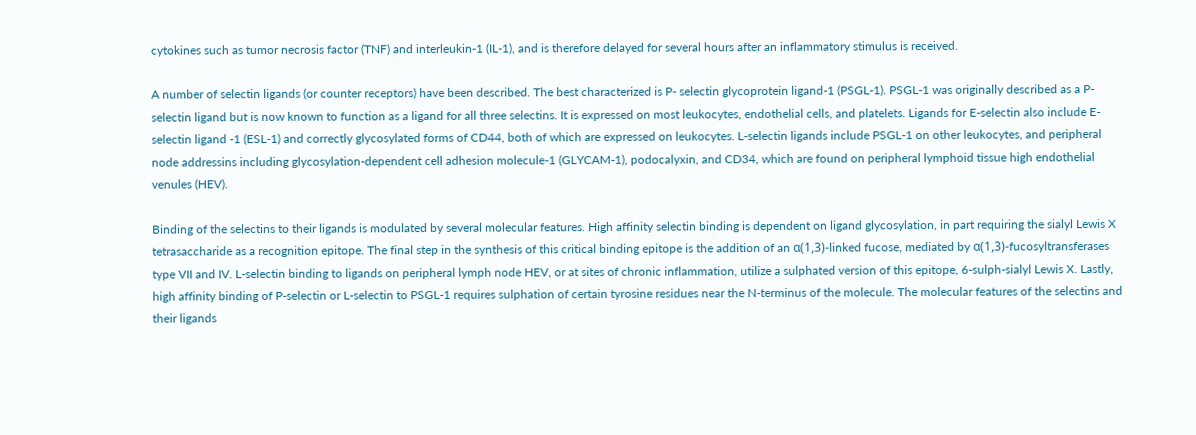cytokines such as tumor necrosis factor (TNF) and interleukin-1 (IL-1), and is therefore delayed for several hours after an inflammatory stimulus is received.

A number of selectin ligands (or counter receptors) have been described. The best characterized is P- selectin glycoprotein ligand-1 (PSGL-1). PSGL-1 was originally described as a P-selectin ligand but is now known to function as a ligand for all three selectins. It is expressed on most leukocytes, endothelial cells, and platelets. Ligands for E-selectin also include E-selectin ligand -1 (ESL-1) and correctly glycosylated forms of CD44, both of which are expressed on leukocytes. L-selectin ligands include PSGL-1 on other leukocytes, and peripheral node addressins including glycosylation-dependent cell adhesion molecule-1 (GLYCAM-1), podocalyxin, and CD34, which are found on peripheral lymphoid tissue high endothelial venules (HEV).

Binding of the selectins to their ligands is modulated by several molecular features. High affinity selectin binding is dependent on ligand glycosylation, in part requiring the sialyl Lewis X tetrasaccharide as a recognition epitope. The final step in the synthesis of this critical binding epitope is the addition of an α(1,3)-linked fucose, mediated by α(1,3)-fucosyltransferases type VII and IV. L-selectin binding to ligands on peripheral lymph node HEV, or at sites of chronic inflammation, utilize a sulphated version of this epitope, 6-sulph-sialyl Lewis X. Lastly, high affinity binding of P-selectin or L-selectin to PSGL-1 requires sulphation of certain tyrosine residues near the N-terminus of the molecule. The molecular features of the selectins and their ligands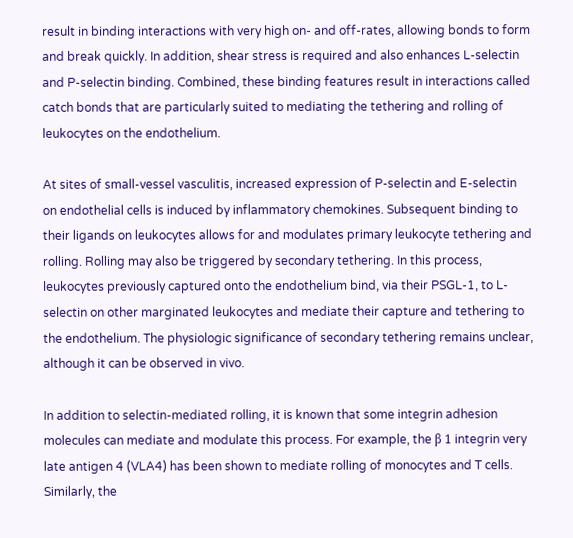result in binding interactions with very high on- and off-rates, allowing bonds to form and break quickly. In addition, shear stress is required and also enhances L-selectin and P-selectin binding. Combined, these binding features result in interactions called catch bonds that are particularly suited to mediating the tethering and rolling of leukocytes on the endothelium.

At sites of small-vessel vasculitis, increased expression of P-selectin and E-selectin on endothelial cells is induced by inflammatory chemokines. Subsequent binding to their ligands on leukocytes allows for and modulates primary leukocyte tethering and rolling. Rolling may also be triggered by secondary tethering. In this process, leukocytes previously captured onto the endothelium bind, via their PSGL-1, to L-selectin on other marginated leukocytes and mediate their capture and tethering to the endothelium. The physiologic significance of secondary tethering remains unclear, although it can be observed in vivo.

In addition to selectin-mediated rolling, it is known that some integrin adhesion molecules can mediate and modulate this process. For example, the β 1 integrin very late antigen 4 (VLA4) has been shown to mediate rolling of monocytes and T cells. Similarly, the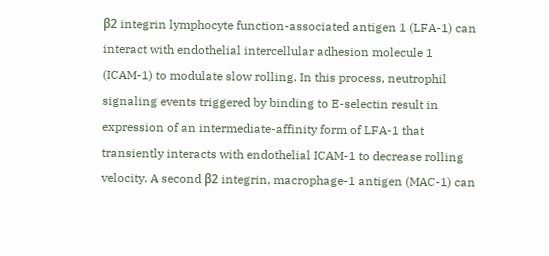β2 integrin lymphocyte function-associated antigen 1 (LFA-1) can interact with endothelial intercellular adhesion molecule 1 (ICAM-1) to modulate slow rolling. In this process, neutrophil signaling events triggered by binding to E-selectin result in expression of an intermediate-affinity form of LFA-1 that transiently interacts with endothelial ICAM-1 to decrease rolling velocity. A second β2 integrin, macrophage-1 antigen (MAC-1) can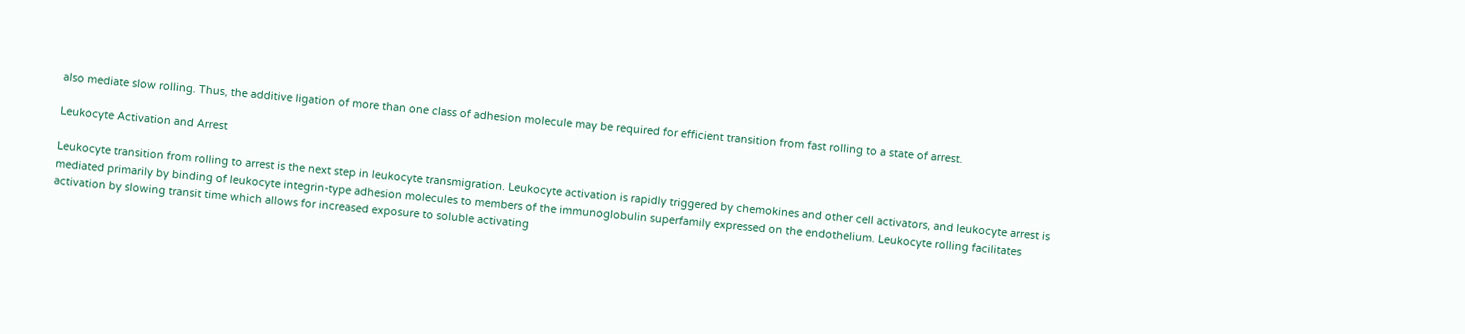also mediate slow rolling. Thus, the additive ligation of more than one class of adhesion molecule may be required for efficient transition from fast rolling to a state of arrest.

Leukocyte Activation and Arrest

Leukocyte transition from rolling to arrest is the next step in leukocyte transmigration. Leukocyte activation is rapidly triggered by chemokines and other cell activators, and leukocyte arrest is mediated primarily by binding of leukocyte integrin-type adhesion molecules to members of the immunoglobulin superfamily expressed on the endothelium. Leukocyte rolling facilitates activation by slowing transit time which allows for increased exposure to soluble activating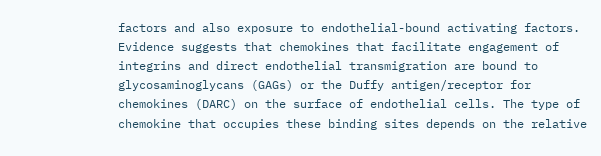factors and also exposure to endothelial-bound activating factors. Evidence suggests that chemokines that facilitate engagement of integrins and direct endothelial transmigration are bound to glycosaminoglycans (GAGs) or the Duffy antigen/receptor for chemokines (DARC) on the surface of endothelial cells. The type of chemokine that occupies these binding sites depends on the relative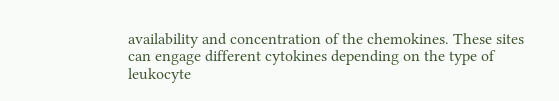availability and concentration of the chemokines. These sites can engage different cytokines depending on the type of leukocyte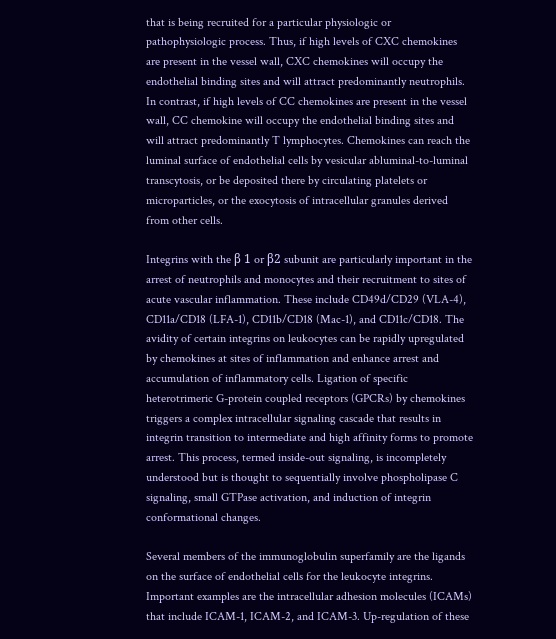that is being recruited for a particular physiologic or pathophysiologic process. Thus, if high levels of CXC chemokines are present in the vessel wall, CXC chemokines will occupy the endothelial binding sites and will attract predominantly neutrophils. In contrast, if high levels of CC chemokines are present in the vessel wall, CC chemokine will occupy the endothelial binding sites and will attract predominantly T lymphocytes. Chemokines can reach the luminal surface of endothelial cells by vesicular abluminal-to-luminal transcytosis, or be deposited there by circulating platelets or microparticles, or the exocytosis of intracellular granules derived from other cells.

Integrins with the β 1 or β2 subunit are particularly important in the arrest of neutrophils and monocytes and their recruitment to sites of acute vascular inflammation. These include CD49d/CD29 (VLA-4), CD11a/CD18 (LFA-1), CD11b/CD18 (Mac-1), and CD11c/CD18. The avidity of certain integrins on leukocytes can be rapidly upregulated by chemokines at sites of inflammation and enhance arrest and accumulation of inflammatory cells. Ligation of specific heterotrimeric G-protein coupled receptors (GPCRs) by chemokines triggers a complex intracellular signaling cascade that results in integrin transition to intermediate and high affinity forms to promote arrest. This process, termed inside-out signaling, is incompletely understood but is thought to sequentially involve phospholipase C signaling, small GTPase activation, and induction of integrin conformational changes.

Several members of the immunoglobulin superfamily are the ligands on the surface of endothelial cells for the leukocyte integrins. Important examples are the intracellular adhesion molecules (ICAMs) that include ICAM-1, ICAM-2, and ICAM-3. Up-regulation of these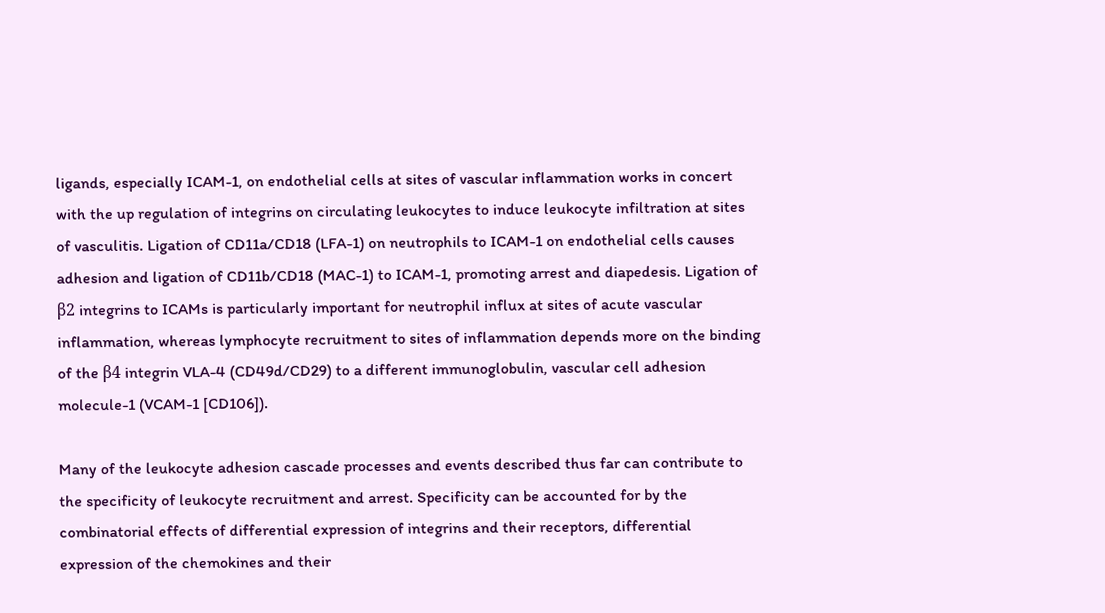ligands, especially ICAM-1, on endothelial cells at sites of vascular inflammation works in concert with the up regulation of integrins on circulating leukocytes to induce leukocyte infiltration at sites of vasculitis. Ligation of CD11a/CD18 (LFA-1) on neutrophils to ICAM-1 on endothelial cells causes adhesion and ligation of CD11b/CD18 (MAC-1) to ICAM-1, promoting arrest and diapedesis. Ligation of β2 integrins to ICAMs is particularly important for neutrophil influx at sites of acute vascular inflammation, whereas lymphocyte recruitment to sites of inflammation depends more on the binding of the β4 integrin VLA-4 (CD49d/CD29) to a different immunoglobulin, vascular cell adhesion molecule-1 (VCAM-1 [CD106]).

Many of the leukocyte adhesion cascade processes and events described thus far can contribute to the specificity of leukocyte recruitment and arrest. Specificity can be accounted for by the combinatorial effects of differential expression of integrins and their receptors, differential expression of the chemokines and their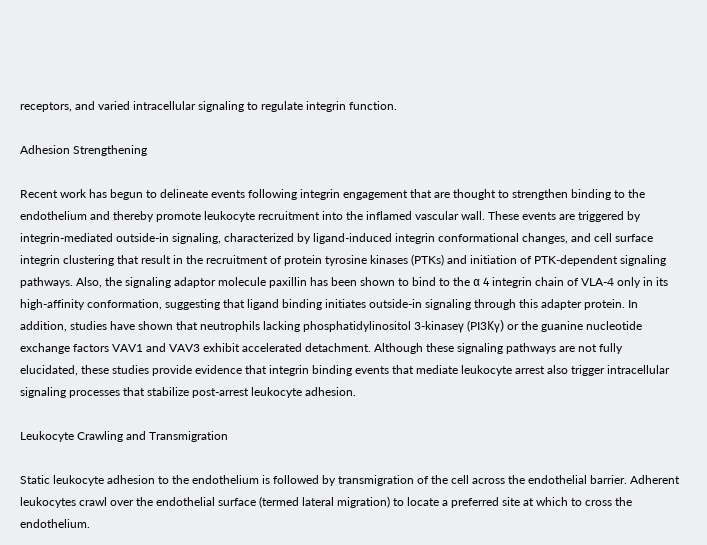receptors, and varied intracellular signaling to regulate integrin function.

Adhesion Strengthening

Recent work has begun to delineate events following integrin engagement that are thought to strengthen binding to the endothelium and thereby promote leukocyte recruitment into the inflamed vascular wall. These events are triggered by integrin-mediated outside-in signaling, characterized by ligand-induced integrin conformational changes, and cell surface integrin clustering that result in the recruitment of protein tyrosine kinases (PTKs) and initiation of PTK-dependent signaling pathways. Also, the signaling adaptor molecule paxillin has been shown to bind to the α 4 integrin chain of VLA-4 only in its high-affinity conformation, suggesting that ligand binding initiates outside-in signaling through this adapter protein. In addition, studies have shown that neutrophils lacking phosphatidylinositol 3-kinaseγ (PI3Kγ) or the guanine nucleotide exchange factors VAV1 and VAV3 exhibit accelerated detachment. Although these signaling pathways are not fully elucidated, these studies provide evidence that integrin binding events that mediate leukocyte arrest also trigger intracellular signaling processes that stabilize post-arrest leukocyte adhesion.

Leukocyte Crawling and Transmigration

Static leukocyte adhesion to the endothelium is followed by transmigration of the cell across the endothelial barrier. Adherent leukocytes crawl over the endothelial surface (termed lateral migration) to locate a preferred site at which to cross the endothelium.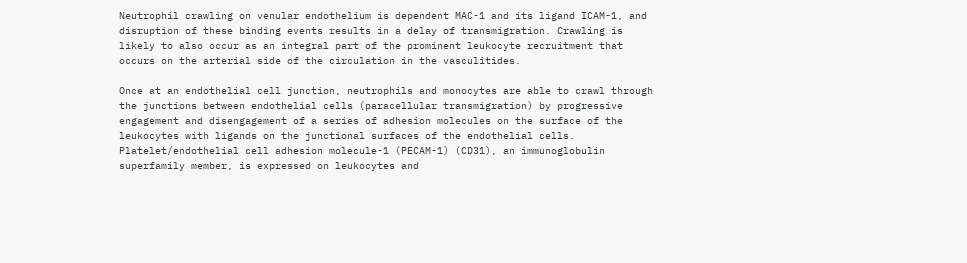Neutrophil crawling on venular endothelium is dependent MAC-1 and its ligand ICAM-1, and disruption of these binding events results in a delay of transmigration. Crawling is likely to also occur as an integral part of the prominent leukocyte recruitment that occurs on the arterial side of the circulation in the vasculitides.

Once at an endothelial cell junction, neutrophils and monocytes are able to crawl through the junctions between endothelial cells (paracellular transmigration) by progressive engagement and disengagement of a series of adhesion molecules on the surface of the leukocytes with ligands on the junctional surfaces of the endothelial cells. Platelet/endothelial cell adhesion molecule-1 (PECAM-1) (CD31), an immunoglobulin superfamily member, is expressed on leukocytes and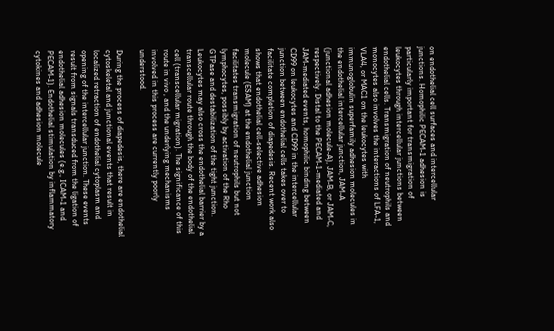on endothelial cell surfaces and intercellular junctions. Homophilic PECAM-1 adhesion is particularly important for transmigration of leukocytes through intercellular junctions between endothelial cells. Transmigration of neutrophils and monocytes also involves the interactions of LFA-1, VLA4, or MAC1 on the leukocytes with immunoglobulin superfamily adhesion molecules in the endothelial intercellular junction, JAM-A (junctional adhesion molecule-A), JAM-B, or JAM-C, respectively. Distal to the PECAM-1-mediated and JAM-mediated events, homophilic binding between CD99 on leukocytes and CD99 in the intercellular junction between endothelial cells takes over to facilitate completion of diapedesis. Recent work also shows that endothelial cell-selective adhesion molecule (ESAM) at the endothelial junction facilitates transmigration of neutrophils but not lymphocytes, possibly by activation of the Rho GTPase and destabilization of the tight junction. Leukocytes may also cross the endothelial barrier by a transcellular route through the body of the endothelial cell (transcellular migration). The significance of this route in vivo , and the underlying mechanisms involved in this process are currently poorly understood.

During the process of diapedesis, there are endothelial cytoskeletal and junctional events that result in localized retraction of endothelial cytoplasm and opening of the intercellular junction. These events result from signals transduced from the ligation of endothelial adhesion molecules (e.g., ICAM-1 and PECAM-1). Endothelial stimulation by inflammatory cytokines and adhesion molecule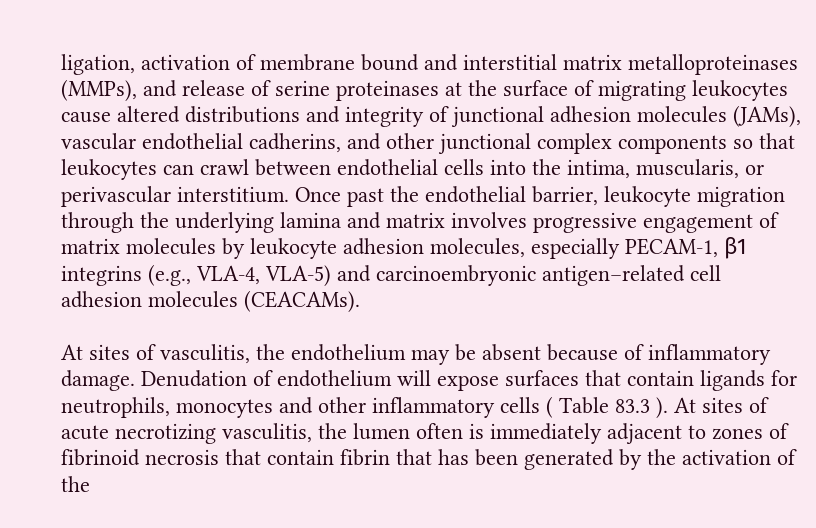ligation, activation of membrane bound and interstitial matrix metalloproteinases (MMPs), and release of serine proteinases at the surface of migrating leukocytes cause altered distributions and integrity of junctional adhesion molecules (JAMs), vascular endothelial cadherins, and other junctional complex components so that leukocytes can crawl between endothelial cells into the intima, muscularis, or perivascular interstitium. Once past the endothelial barrier, leukocyte migration through the underlying lamina and matrix involves progressive engagement of matrix molecules by leukocyte adhesion molecules, especially PECAM-1, β1 integrins (e.g., VLA-4, VLA-5) and carcinoembryonic antigen–related cell adhesion molecules (CEACAMs).

At sites of vasculitis, the endothelium may be absent because of inflammatory damage. Denudation of endothelium will expose surfaces that contain ligands for neutrophils, monocytes and other inflammatory cells ( Table 83.3 ). At sites of acute necrotizing vasculitis, the lumen often is immediately adjacent to zones of fibrinoid necrosis that contain fibrin that has been generated by the activation of the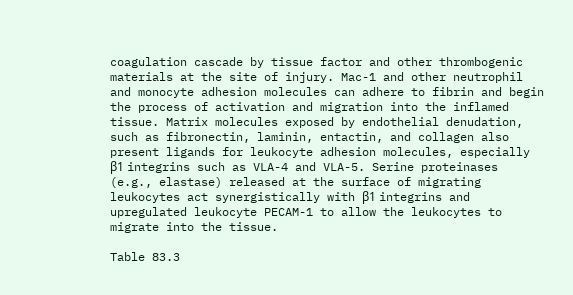coagulation cascade by tissue factor and other thrombogenic materials at the site of injury. Mac-1 and other neutrophil and monocyte adhesion molecules can adhere to fibrin and begin the process of activation and migration into the inflamed tissue. Matrix molecules exposed by endothelial denudation, such as fibronectin, laminin, entactin, and collagen also present ligands for leukocyte adhesion molecules, especially β1 integrins such as VLA-4 and VLA-5. Serine proteinases (e.g., elastase) released at the surface of migrating leukocytes act synergistically with β1 integrins and upregulated leukocyte PECAM-1 to allow the leukocytes to migrate into the tissue.

Table 83.3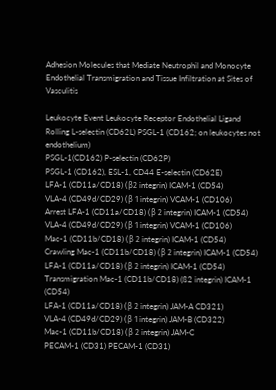Adhesion Molecules that Mediate Neutrophil and Monocyte Endothelial Transmigration and Tissue Infiltration at Sites of Vasculitis

Leukocyte Event Leukocyte Receptor Endothelial Ligand
Rolling L-selectin (CD62L) PSGL-1 (CD162; on leukocytes not endothelium)
PSGL-1(CD162) P-selectin (CD62P)
PSGL-1 (CD162), ESL-1, CD44 E-selectin (CD62E)
LFA-1 (CD11a/CD18) (β2 integrin) ICAM-1 (CD54)
VLA-4 (CD49d/CD29) (β 1 integrin) VCAM-1 (CD106)
Arrest LFA-1 (CD11a/CD18) (β 2 integrin) ICAM-1 (CD54)
VLA-4 (CD49d/CD29) (β 1 integrin) VCAM-1 (CD106)
Mac-1 (CD11b/CD18) (β 2 integrin) ICAM-1 (CD54)
Crawling Mac-1 (CD11b/CD18) (β 2 integrin) ICAM-1 (CD54)
LFA-1 (CD11a/CD18) (β 2 integrin) ICAM-1 (CD54)
Transmigration Mac-1 (CD11b/CD18) (ß2 integrin) ICAM-1 (CD54)
LFA-1 (CD11a/CD18) (β 2 integrin) JAM-A CD321)
VLA-4 (CD49d/CD29) (β 1 integrin) JAM-B (CD322)
Mac-1 (CD11b/CD18) (β 2 integrin) JAM-C
PECAM-1 (CD31) PECAM-1 (CD31)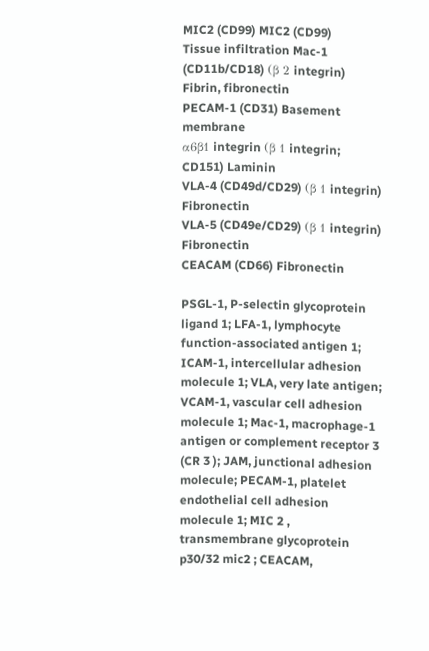MIC2 (CD99) MIC2 (CD99)
Tissue infiltration Mac-1 (CD11b/CD18) (β 2 integrin) Fibrin, fibronectin
PECAM-1 (CD31) Basement membrane
α6β1 integrin (β 1 integrin; CD151) Laminin
VLA-4 (CD49d/CD29) (β 1 integrin) Fibronectin
VLA-5 (CD49e/CD29) (β 1 integrin) Fibronectin
CEACAM (CD66) Fibronectin

PSGL-1, P-selectin glycoprotein ligand 1; LFA-1, lymphocyte function-associated antigen 1; ICAM-1, intercellular adhesion molecule 1; VLA, very late antigen; VCAM-1, vascular cell adhesion molecule 1; Mac-1, macrophage-1 antigen or complement receptor 3 (CR 3 ); JAM, junctional adhesion molecule; PECAM-1, platelet endothelial cell adhesion molecule 1; MIC 2 , transmembrane glycoprotein p30/32 mic2 ; CEACAM,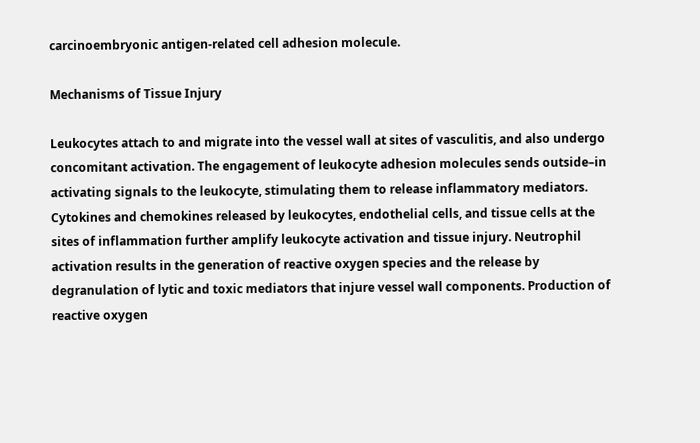carcinoembryonic antigen-related cell adhesion molecule.

Mechanisms of Tissue Injury

Leukocytes attach to and migrate into the vessel wall at sites of vasculitis, and also undergo concomitant activation. The engagement of leukocyte adhesion molecules sends outside–in activating signals to the leukocyte, stimulating them to release inflammatory mediators. Cytokines and chemokines released by leukocytes, endothelial cells, and tissue cells at the sites of inflammation further amplify leukocyte activation and tissue injury. Neutrophil activation results in the generation of reactive oxygen species and the release by degranulation of lytic and toxic mediators that injure vessel wall components. Production of reactive oxygen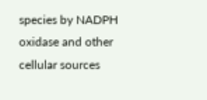species by NADPH oxidase and other cellular sources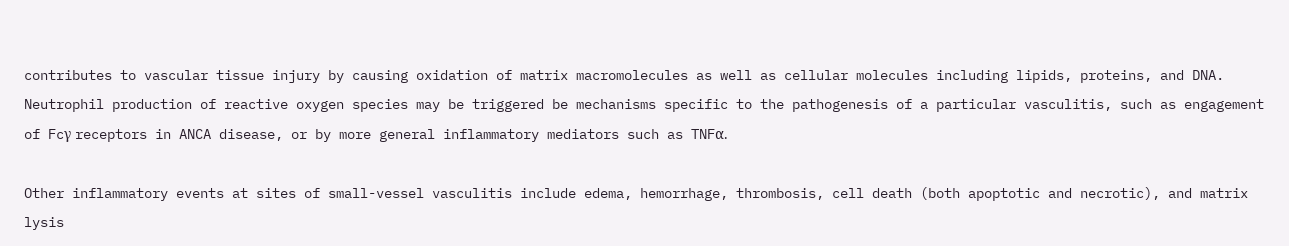contributes to vascular tissue injury by causing oxidation of matrix macromolecules as well as cellular molecules including lipids, proteins, and DNA. Neutrophil production of reactive oxygen species may be triggered be mechanisms specific to the pathogenesis of a particular vasculitis, such as engagement of Fcγ receptors in ANCA disease, or by more general inflammatory mediators such as TNFα.

Other inflammatory events at sites of small-vessel vasculitis include edema, hemorrhage, thrombosis, cell death (both apoptotic and necrotic), and matrix lysis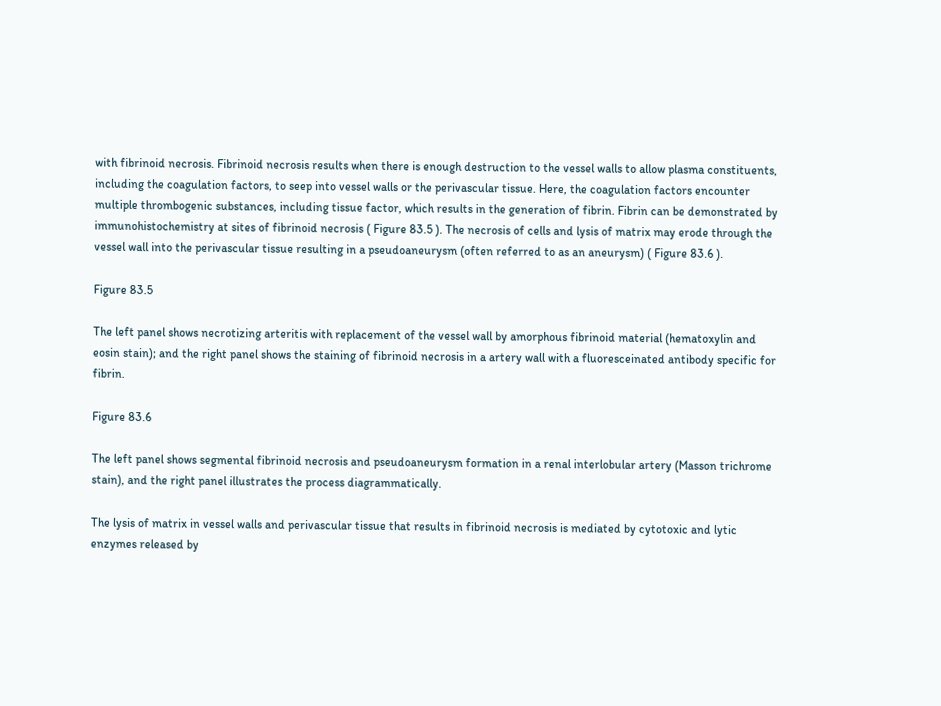with fibrinoid necrosis. Fibrinoid necrosis results when there is enough destruction to the vessel walls to allow plasma constituents, including the coagulation factors, to seep into vessel walls or the perivascular tissue. Here, the coagulation factors encounter multiple thrombogenic substances, including tissue factor, which results in the generation of fibrin. Fibrin can be demonstrated by immunohistochemistry at sites of fibrinoid necrosis ( Figure 83.5 ). The necrosis of cells and lysis of matrix may erode through the vessel wall into the perivascular tissue resulting in a pseudoaneurysm (often referred to as an aneurysm) ( Figure 83.6 ).

Figure 83.5

The left panel shows necrotizing arteritis with replacement of the vessel wall by amorphous fibrinoid material (hematoxylin and eosin stain); and the right panel shows the staining of fibrinoid necrosis in a artery wall with a fluoresceinated antibody specific for fibrin.

Figure 83.6

The left panel shows segmental fibrinoid necrosis and pseudoaneurysm formation in a renal interlobular artery (Masson trichrome stain), and the right panel illustrates the process diagrammatically.

The lysis of matrix in vessel walls and perivascular tissue that results in fibrinoid necrosis is mediated by cytotoxic and lytic enzymes released by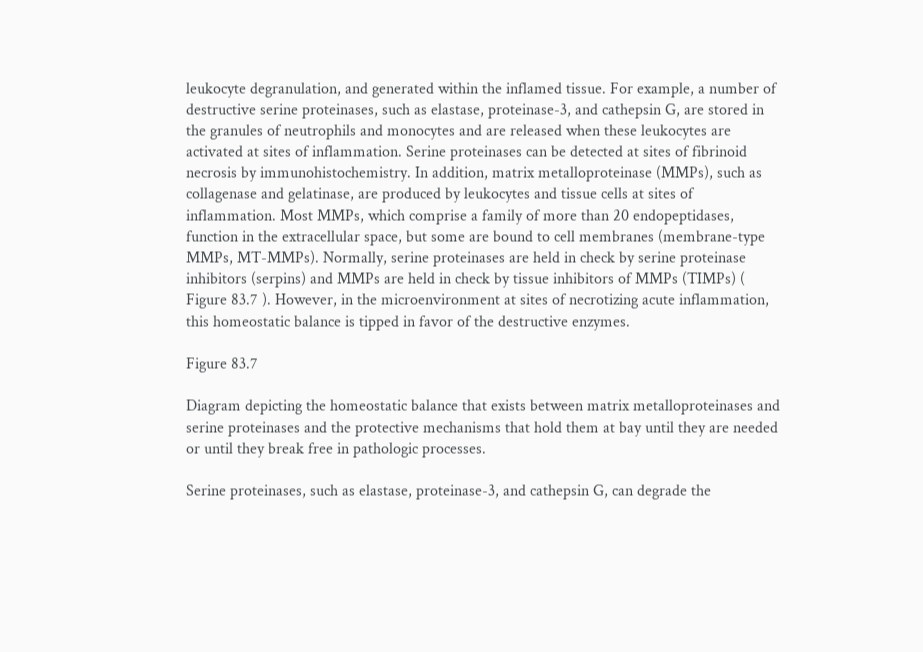leukocyte degranulation, and generated within the inflamed tissue. For example, a number of destructive serine proteinases, such as elastase, proteinase-3, and cathepsin G, are stored in the granules of neutrophils and monocytes and are released when these leukocytes are activated at sites of inflammation. Serine proteinases can be detected at sites of fibrinoid necrosis by immunohistochemistry. In addition, matrix metalloproteinase (MMPs), such as collagenase and gelatinase, are produced by leukocytes and tissue cells at sites of inflammation. Most MMPs, which comprise a family of more than 20 endopeptidases, function in the extracellular space, but some are bound to cell membranes (membrane-type MMPs, MT-MMPs). Normally, serine proteinases are held in check by serine proteinase inhibitors (serpins) and MMPs are held in check by tissue inhibitors of MMPs (TIMPs) ( Figure 83.7 ). However, in the microenvironment at sites of necrotizing acute inflammation, this homeostatic balance is tipped in favor of the destructive enzymes.

Figure 83.7

Diagram depicting the homeostatic balance that exists between matrix metalloproteinases and serine proteinases and the protective mechanisms that hold them at bay until they are needed or until they break free in pathologic processes.

Serine proteinases, such as elastase, proteinase-3, and cathepsin G, can degrade the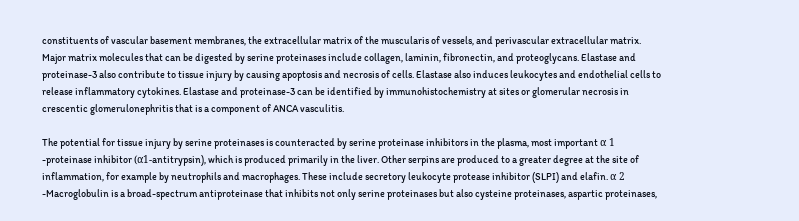constituents of vascular basement membranes, the extracellular matrix of the muscularis of vessels, and perivascular extracellular matrix. Major matrix molecules that can be digested by serine proteinases include collagen, laminin, fibronectin, and proteoglycans. Elastase and proteinase-3 also contribute to tissue injury by causing apoptosis and necrosis of cells. Elastase also induces leukocytes and endothelial cells to release inflammatory cytokines. Elastase and proteinase-3 can be identified by immunohistochemistry at sites or glomerular necrosis in crescentic glomerulonephritis that is a component of ANCA vasculitis.

The potential for tissue injury by serine proteinases is counteracted by serine proteinase inhibitors in the plasma, most important α 1 -proteinase inhibitor (α1-antitrypsin), which is produced primarily in the liver. Other serpins are produced to a greater degree at the site of inflammation, for example by neutrophils and macrophages. These include secretory leukocyte protease inhibitor (SLPI) and elafin. α 2 -Macroglobulin is a broad-spectrum antiproteinase that inhibits not only serine proteinases but also cysteine proteinases, aspartic proteinases,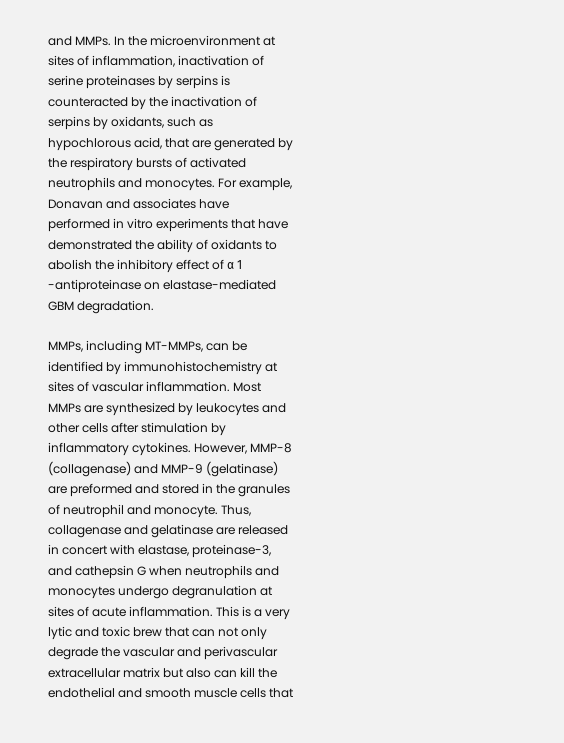and MMPs. In the microenvironment at sites of inflammation, inactivation of serine proteinases by serpins is counteracted by the inactivation of serpins by oxidants, such as hypochlorous acid, that are generated by the respiratory bursts of activated neutrophils and monocytes. For example, Donavan and associates have performed in vitro experiments that have demonstrated the ability of oxidants to abolish the inhibitory effect of α 1 -antiproteinase on elastase-mediated GBM degradation.

MMPs, including MT-MMPs, can be identified by immunohistochemistry at sites of vascular inflammation. Most MMPs are synthesized by leukocytes and other cells after stimulation by inflammatory cytokines. However, MMP-8 (collagenase) and MMP-9 (gelatinase) are preformed and stored in the granules of neutrophil and monocyte. Thus, collagenase and gelatinase are released in concert with elastase, proteinase-3, and cathepsin G when neutrophils and monocytes undergo degranulation at sites of acute inflammation. This is a very lytic and toxic brew that can not only degrade the vascular and perivascular extracellular matrix but also can kill the endothelial and smooth muscle cells that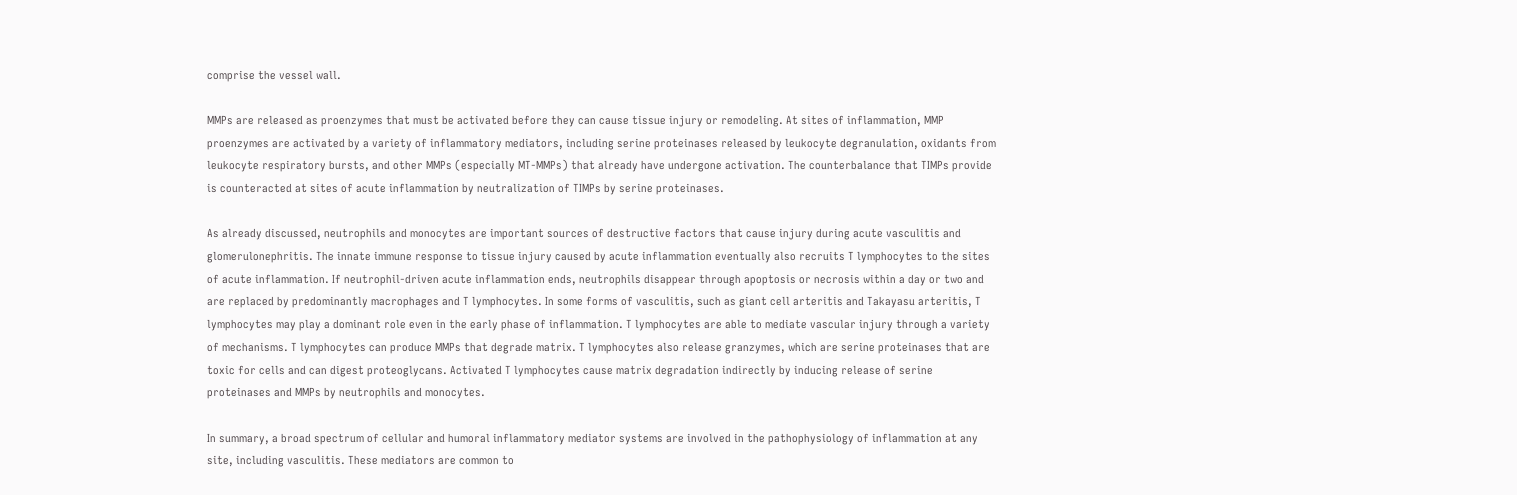comprise the vessel wall.

MMPs are released as proenzymes that must be activated before they can cause tissue injury or remodeling. At sites of inflammation, MMP proenzymes are activated by a variety of inflammatory mediators, including serine proteinases released by leukocyte degranulation, oxidants from leukocyte respiratory bursts, and other MMPs (especially MT-MMPs) that already have undergone activation. The counterbalance that TIMPs provide is counteracted at sites of acute inflammation by neutralization of TIMPs by serine proteinases.

As already discussed, neutrophils and monocytes are important sources of destructive factors that cause injury during acute vasculitis and glomerulonephritis. The innate immune response to tissue injury caused by acute inflammation eventually also recruits T lymphocytes to the sites of acute inflammation. If neutrophil-driven acute inflammation ends, neutrophils disappear through apoptosis or necrosis within a day or two and are replaced by predominantly macrophages and T lymphocytes. In some forms of vasculitis, such as giant cell arteritis and Takayasu arteritis, T lymphocytes may play a dominant role even in the early phase of inflammation. T lymphocytes are able to mediate vascular injury through a variety of mechanisms. T lymphocytes can produce MMPs that degrade matrix. T lymphocytes also release granzymes, which are serine proteinases that are toxic for cells and can digest proteoglycans. Activated T lymphocytes cause matrix degradation indirectly by inducing release of serine proteinases and MMPs by neutrophils and monocytes.

In summary, a broad spectrum of cellular and humoral inflammatory mediator systems are involved in the pathophysiology of inflammation at any site, including vasculitis. These mediators are common to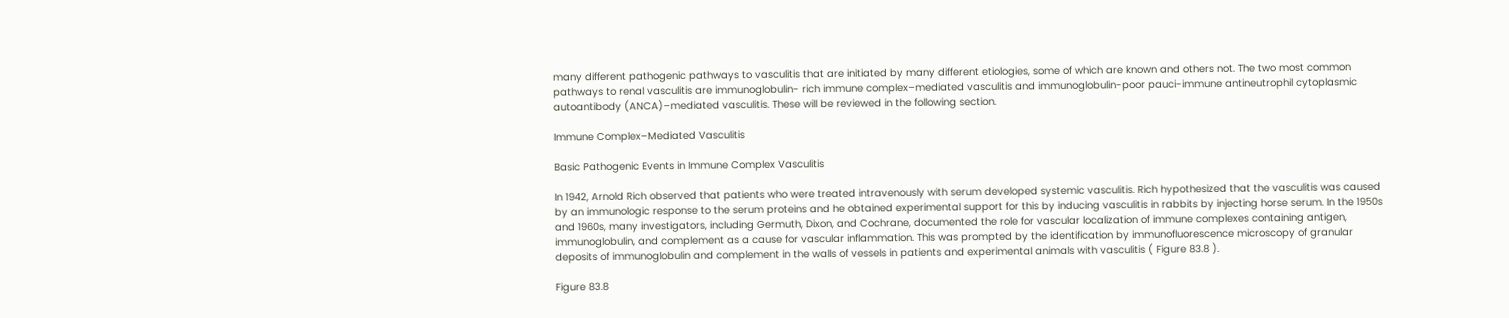many different pathogenic pathways to vasculitis that are initiated by many different etiologies, some of which are known and others not. The two most common pathways to renal vasculitis are immunoglobulin- rich immune complex–mediated vasculitis and immunoglobulin-poor pauci-immune antineutrophil cytoplasmic autoantibody (ANCA)–mediated vasculitis. These will be reviewed in the following section.

Immune Complex–Mediated Vasculitis

Basic Pathogenic Events in Immune Complex Vasculitis

In 1942, Arnold Rich observed that patients who were treated intravenously with serum developed systemic vasculitis. Rich hypothesized that the vasculitis was caused by an immunologic response to the serum proteins and he obtained experimental support for this by inducing vasculitis in rabbits by injecting horse serum. In the 1950s and 1960s, many investigators, including Germuth, Dixon, and Cochrane, documented the role for vascular localization of immune complexes containing antigen, immunoglobulin, and complement as a cause for vascular inflammation. This was prompted by the identification by immunofluorescence microscopy of granular deposits of immunoglobulin and complement in the walls of vessels in patients and experimental animals with vasculitis ( Figure 83.8 ).

Figure 83.8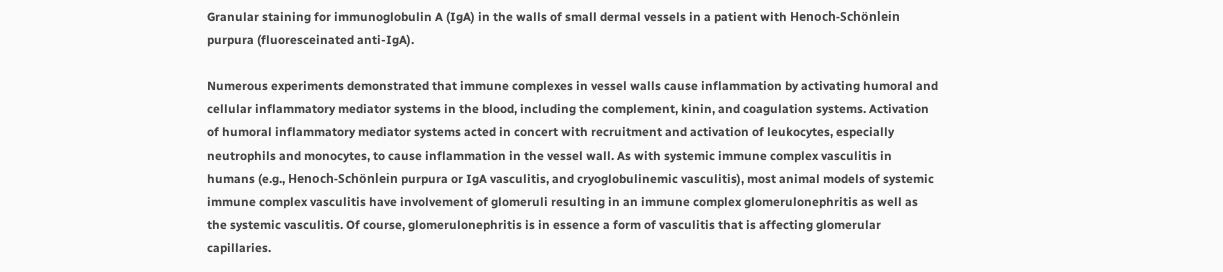Granular staining for immunoglobulin A (IgA) in the walls of small dermal vessels in a patient with Henoch-Schönlein purpura (fluoresceinated anti-IgA).

Numerous experiments demonstrated that immune complexes in vessel walls cause inflammation by activating humoral and cellular inflammatory mediator systems in the blood, including the complement, kinin, and coagulation systems. Activation of humoral inflammatory mediator systems acted in concert with recruitment and activation of leukocytes, especially neutrophils and monocytes, to cause inflammation in the vessel wall. As with systemic immune complex vasculitis in humans (e.g., Henoch-Schönlein purpura or IgA vasculitis, and cryoglobulinemic vasculitis), most animal models of systemic immune complex vasculitis have involvement of glomeruli resulting in an immune complex glomerulonephritis as well as the systemic vasculitis. Of course, glomerulonephritis is in essence a form of vasculitis that is affecting glomerular capillaries.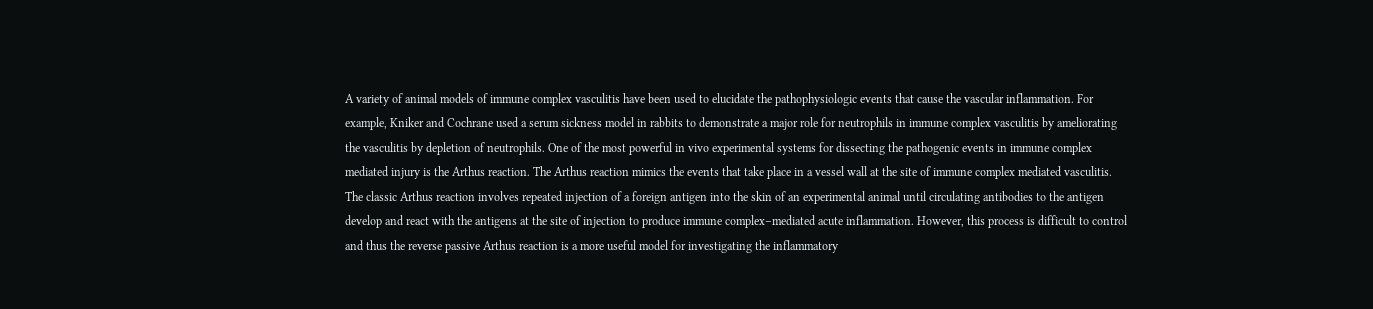A variety of animal models of immune complex vasculitis have been used to elucidate the pathophysiologic events that cause the vascular inflammation. For example, Kniker and Cochrane used a serum sickness model in rabbits to demonstrate a major role for neutrophils in immune complex vasculitis by ameliorating the vasculitis by depletion of neutrophils. One of the most powerful in vivo experimental systems for dissecting the pathogenic events in immune complex mediated injury is the Arthus reaction. The Arthus reaction mimics the events that take place in a vessel wall at the site of immune complex mediated vasculitis. The classic Arthus reaction involves repeated injection of a foreign antigen into the skin of an experimental animal until circulating antibodies to the antigen develop and react with the antigens at the site of injection to produce immune complex–mediated acute inflammation. However, this process is difficult to control and thus the reverse passive Arthus reaction is a more useful model for investigating the inflammatory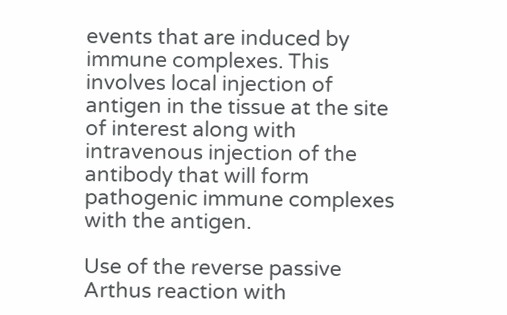events that are induced by immune complexes. This involves local injection of antigen in the tissue at the site of interest along with intravenous injection of the antibody that will form pathogenic immune complexes with the antigen.

Use of the reverse passive Arthus reaction with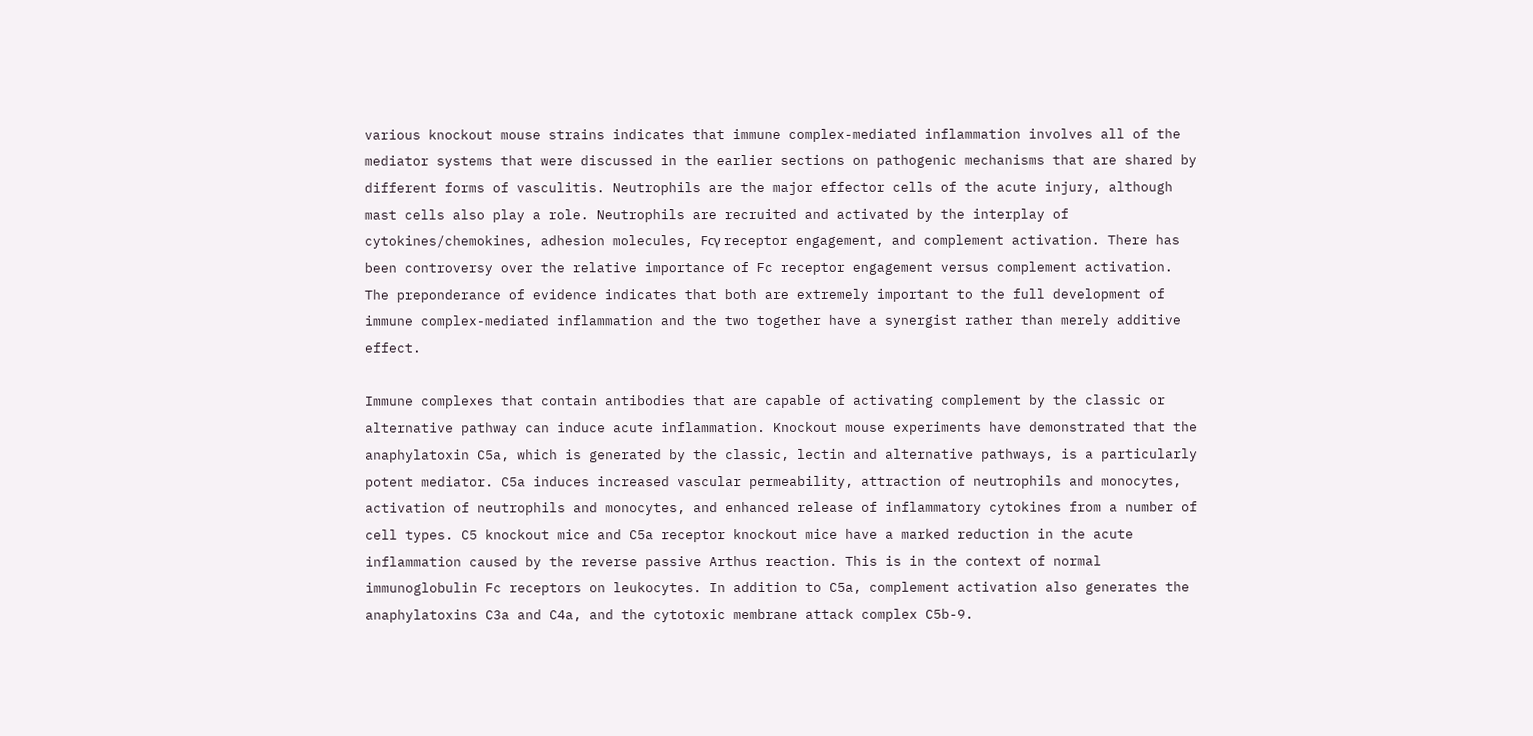various knockout mouse strains indicates that immune complex-mediated inflammation involves all of the mediator systems that were discussed in the earlier sections on pathogenic mechanisms that are shared by different forms of vasculitis. Neutrophils are the major effector cells of the acute injury, although mast cells also play a role. Neutrophils are recruited and activated by the interplay of cytokines/chemokines, adhesion molecules, Fcγ receptor engagement, and complement activation. There has been controversy over the relative importance of Fc receptor engagement versus complement activation. The preponderance of evidence indicates that both are extremely important to the full development of immune complex-mediated inflammation and the two together have a synergist rather than merely additive effect.

Immune complexes that contain antibodies that are capable of activating complement by the classic or alternative pathway can induce acute inflammation. Knockout mouse experiments have demonstrated that the anaphylatoxin C5a, which is generated by the classic, lectin and alternative pathways, is a particularly potent mediator. C5a induces increased vascular permeability, attraction of neutrophils and monocytes, activation of neutrophils and monocytes, and enhanced release of inflammatory cytokines from a number of cell types. C5 knockout mice and C5a receptor knockout mice have a marked reduction in the acute inflammation caused by the reverse passive Arthus reaction. This is in the context of normal immunoglobulin Fc receptors on leukocytes. In addition to C5a, complement activation also generates the anaphylatoxins C3a and C4a, and the cytotoxic membrane attack complex C5b-9.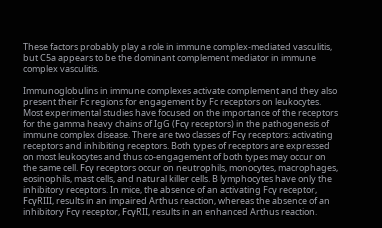These factors probably play a role in immune complex-mediated vasculitis, but C5a appears to be the dominant complement mediator in immune complex vasculitis.

Immunoglobulins in immune complexes activate complement and they also present their Fc regions for engagement by Fc receptors on leukocytes. Most experimental studies have focused on the importance of the receptors for the gamma heavy chains of IgG (Fcγ receptors) in the pathogenesis of immune complex disease. There are two classes of Fcγ receptors: activating receptors and inhibiting receptors. Both types of receptors are expressed on most leukocytes and thus co-engagement of both types may occur on the same cell. Fcγ receptors occur on neutrophils, monocytes, macrophages, eosinophils, mast cells, and natural killer cells. B lymphocytes have only the inhibitory receptors. In mice, the absence of an activating Fcγ receptor, FcγRIII, results in an impaired Arthus reaction, whereas the absence of an inhibitory Fcγ receptor, FcγRII, results in an enhanced Arthus reaction.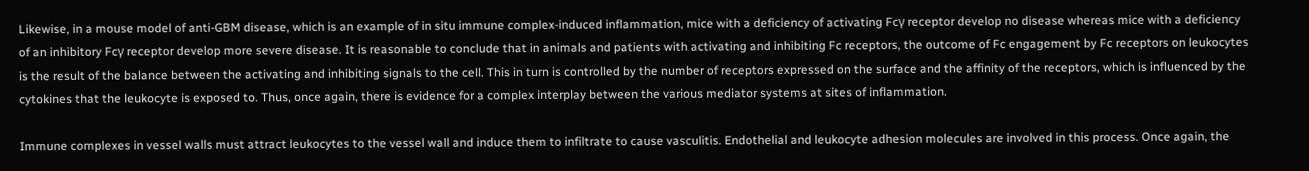Likewise, in a mouse model of anti-GBM disease, which is an example of in situ immune complex-induced inflammation, mice with a deficiency of activating Fcγ receptor develop no disease whereas mice with a deficiency of an inhibitory Fcγ receptor develop more severe disease. It is reasonable to conclude that in animals and patients with activating and inhibiting Fc receptors, the outcome of Fc engagement by Fc receptors on leukocytes is the result of the balance between the activating and inhibiting signals to the cell. This in turn is controlled by the number of receptors expressed on the surface and the affinity of the receptors, which is influenced by the cytokines that the leukocyte is exposed to. Thus, once again, there is evidence for a complex interplay between the various mediator systems at sites of inflammation.

Immune complexes in vessel walls must attract leukocytes to the vessel wall and induce them to infiltrate to cause vasculitis. Endothelial and leukocyte adhesion molecules are involved in this process. Once again, the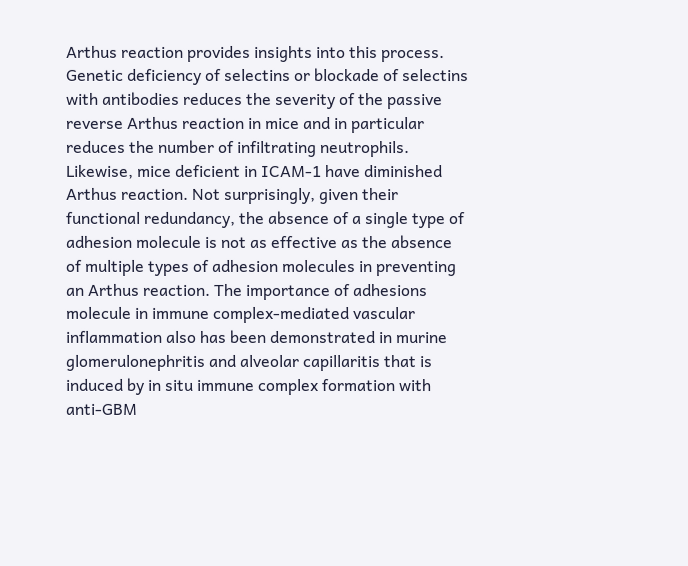Arthus reaction provides insights into this process. Genetic deficiency of selectins or blockade of selectins with antibodies reduces the severity of the passive reverse Arthus reaction in mice and in particular reduces the number of infiltrating neutrophils. Likewise, mice deficient in ICAM-1 have diminished Arthus reaction. Not surprisingly, given their functional redundancy, the absence of a single type of adhesion molecule is not as effective as the absence of multiple types of adhesion molecules in preventing an Arthus reaction. The importance of adhesions molecule in immune complex-mediated vascular inflammation also has been demonstrated in murine glomerulonephritis and alveolar capillaritis that is induced by in situ immune complex formation with anti-GBM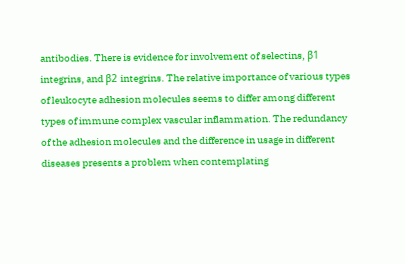antibodies. There is evidence for involvement of selectins, β1 integrins, and β2 integrins. The relative importance of various types of leukocyte adhesion molecules seems to differ among different types of immune complex vascular inflammation. The redundancy of the adhesion molecules and the difference in usage in different diseases presents a problem when contemplating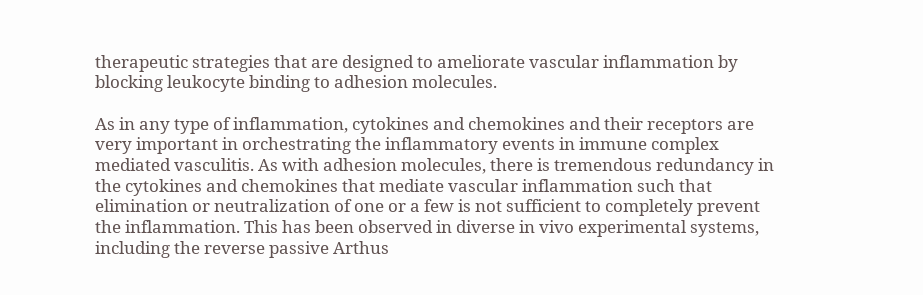therapeutic strategies that are designed to ameliorate vascular inflammation by blocking leukocyte binding to adhesion molecules.

As in any type of inflammation, cytokines and chemokines and their receptors are very important in orchestrating the inflammatory events in immune complex mediated vasculitis. As with adhesion molecules, there is tremendous redundancy in the cytokines and chemokines that mediate vascular inflammation such that elimination or neutralization of one or a few is not sufficient to completely prevent the inflammation. This has been observed in diverse in vivo experimental systems, including the reverse passive Arthus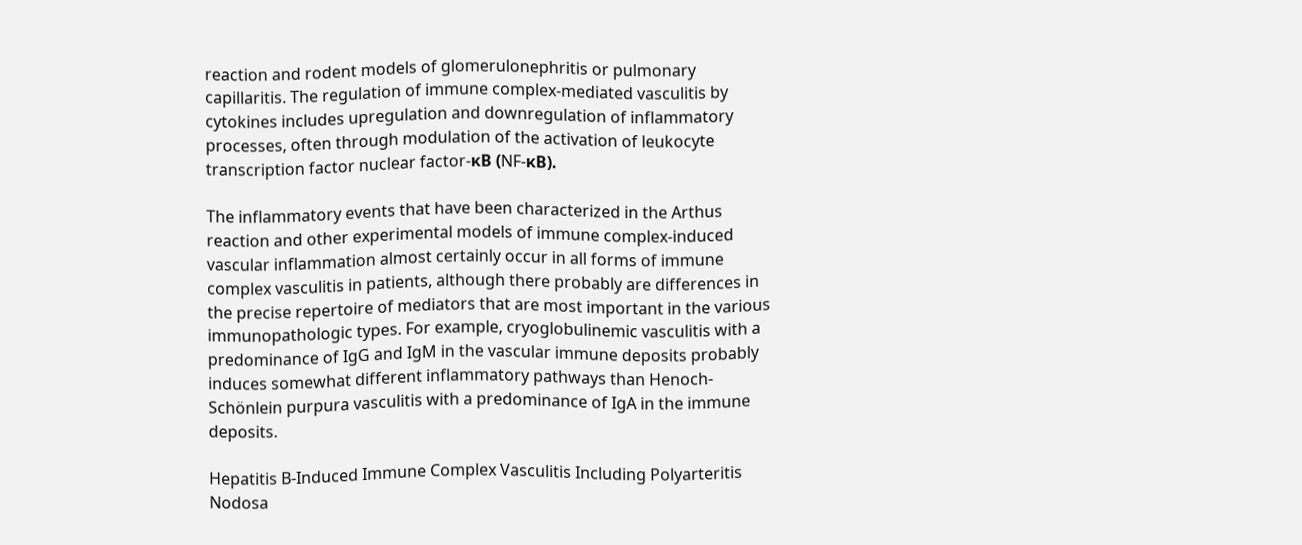reaction and rodent models of glomerulonephritis or pulmonary capillaritis. The regulation of immune complex-mediated vasculitis by cytokines includes upregulation and downregulation of inflammatory processes, often through modulation of the activation of leukocyte transcription factor nuclear factor-κB (NF-κB).

The inflammatory events that have been characterized in the Arthus reaction and other experimental models of immune complex-induced vascular inflammation almost certainly occur in all forms of immune complex vasculitis in patients, although there probably are differences in the precise repertoire of mediators that are most important in the various immunopathologic types. For example, cryoglobulinemic vasculitis with a predominance of IgG and IgM in the vascular immune deposits probably induces somewhat different inflammatory pathways than Henoch-Schönlein purpura vasculitis with a predominance of IgA in the immune deposits.

Hepatitis B-Induced Immune Complex Vasculitis Including Polyarteritis Nodosa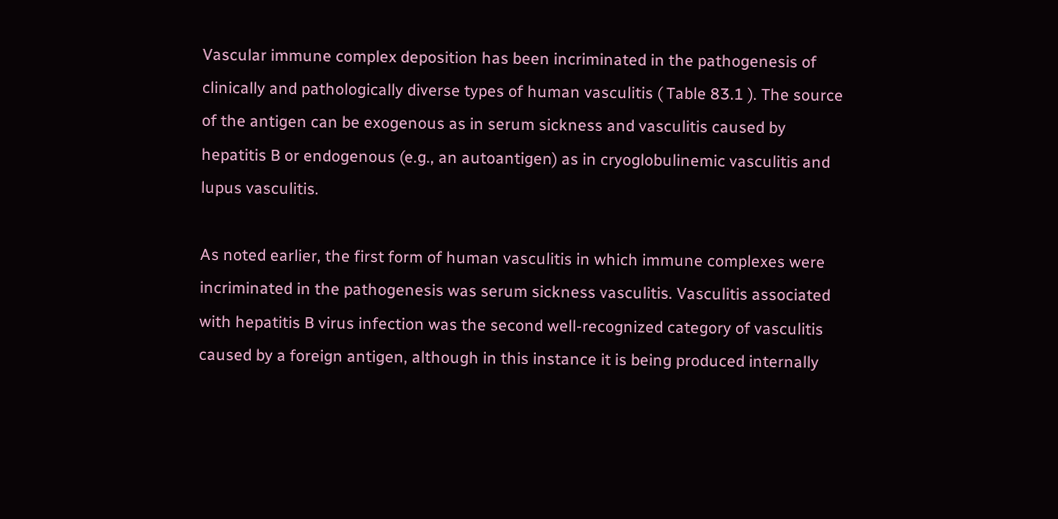Vascular immune complex deposition has been incriminated in the pathogenesis of clinically and pathologically diverse types of human vasculitis ( Table 83.1 ). The source of the antigen can be exogenous as in serum sickness and vasculitis caused by hepatitis B or endogenous (e.g., an autoantigen) as in cryoglobulinemic vasculitis and lupus vasculitis.

As noted earlier, the first form of human vasculitis in which immune complexes were incriminated in the pathogenesis was serum sickness vasculitis. Vasculitis associated with hepatitis B virus infection was the second well-recognized category of vasculitis caused by a foreign antigen, although in this instance it is being produced internally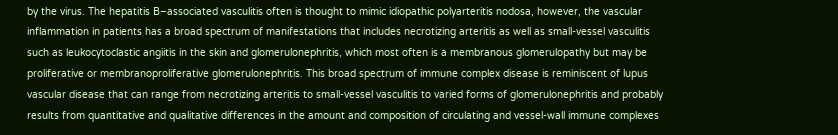by the virus. The hepatitis B–associated vasculitis often is thought to mimic idiopathic polyarteritis nodosa, however, the vascular inflammation in patients has a broad spectrum of manifestations that includes necrotizing arteritis as well as small-vessel vasculitis such as leukocytoclastic angiitis in the skin and glomerulonephritis, which most often is a membranous glomerulopathy but may be proliferative or membranoproliferative glomerulonephritis. This broad spectrum of immune complex disease is reminiscent of lupus vascular disease that can range from necrotizing arteritis to small-vessel vasculitis to varied forms of glomerulonephritis and probably results from quantitative and qualitative differences in the amount and composition of circulating and vessel-wall immune complexes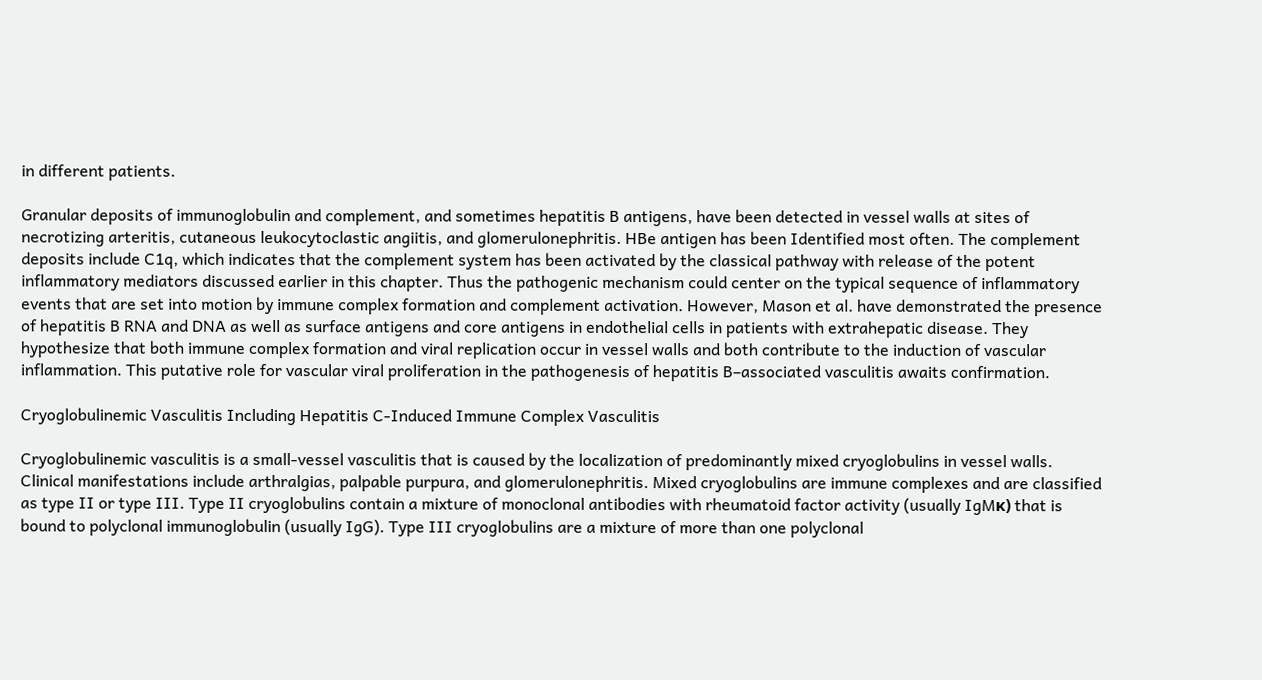in different patients.

Granular deposits of immunoglobulin and complement, and sometimes hepatitis B antigens, have been detected in vessel walls at sites of necrotizing arteritis, cutaneous leukocytoclastic angiitis, and glomerulonephritis. HBe antigen has been Identified most often. The complement deposits include C1q, which indicates that the complement system has been activated by the classical pathway with release of the potent inflammatory mediators discussed earlier in this chapter. Thus the pathogenic mechanism could center on the typical sequence of inflammatory events that are set into motion by immune complex formation and complement activation. However, Mason et al. have demonstrated the presence of hepatitis B RNA and DNA as well as surface antigens and core antigens in endothelial cells in patients with extrahepatic disease. They hypothesize that both immune complex formation and viral replication occur in vessel walls and both contribute to the induction of vascular inflammation. This putative role for vascular viral proliferation in the pathogenesis of hepatitis B–associated vasculitis awaits confirmation.

Cryoglobulinemic Vasculitis Including Hepatitis C-Induced Immune Complex Vasculitis

Cryoglobulinemic vasculitis is a small-vessel vasculitis that is caused by the localization of predominantly mixed cryoglobulins in vessel walls. Clinical manifestations include arthralgias, palpable purpura, and glomerulonephritis. Mixed cryoglobulins are immune complexes and are classified as type II or type III. Type II cryoglobulins contain a mixture of monoclonal antibodies with rheumatoid factor activity (usually IgMκ) that is bound to polyclonal immunoglobulin (usually IgG). Type III cryoglobulins are a mixture of more than one polyclonal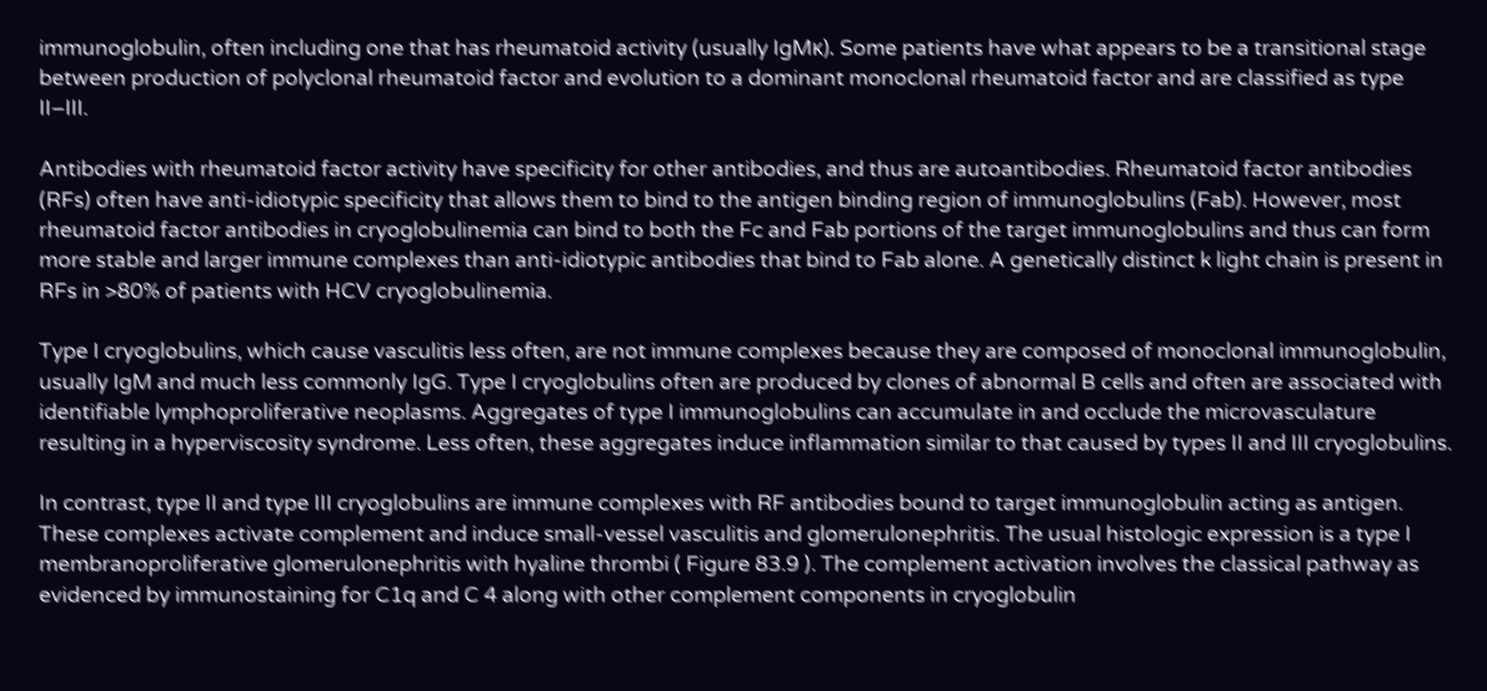immunoglobulin, often including one that has rheumatoid activity (usually IgMκ). Some patients have what appears to be a transitional stage between production of polyclonal rheumatoid factor and evolution to a dominant monoclonal rheumatoid factor and are classified as type II–III.

Antibodies with rheumatoid factor activity have specificity for other antibodies, and thus are autoantibodies. Rheumatoid factor antibodies (RFs) often have anti-idiotypic specificity that allows them to bind to the antigen binding region of immunoglobulins (Fab). However, most rheumatoid factor antibodies in cryoglobulinemia can bind to both the Fc and Fab portions of the target immunoglobulins and thus can form more stable and larger immune complexes than anti-idiotypic antibodies that bind to Fab alone. A genetically distinct k light chain is present in RFs in >80% of patients with HCV cryoglobulinemia.

Type I cryoglobulins, which cause vasculitis less often, are not immune complexes because they are composed of monoclonal immunoglobulin, usually IgM and much less commonly IgG. Type I cryoglobulins often are produced by clones of abnormal B cells and often are associated with identifiable lymphoproliferative neoplasms. Aggregates of type I immunoglobulins can accumulate in and occlude the microvasculature resulting in a hyperviscosity syndrome. Less often, these aggregates induce inflammation similar to that caused by types II and III cryoglobulins.

In contrast, type II and type III cryoglobulins are immune complexes with RF antibodies bound to target immunoglobulin acting as antigen. These complexes activate complement and induce small-vessel vasculitis and glomerulonephritis. The usual histologic expression is a type I membranoproliferative glomerulonephritis with hyaline thrombi ( Figure 83.9 ). The complement activation involves the classical pathway as evidenced by immunostaining for C1q and C 4 along with other complement components in cryoglobulin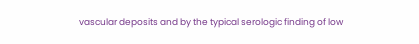vascular deposits and by the typical serologic finding of low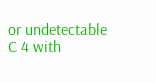or undetectable C 4 with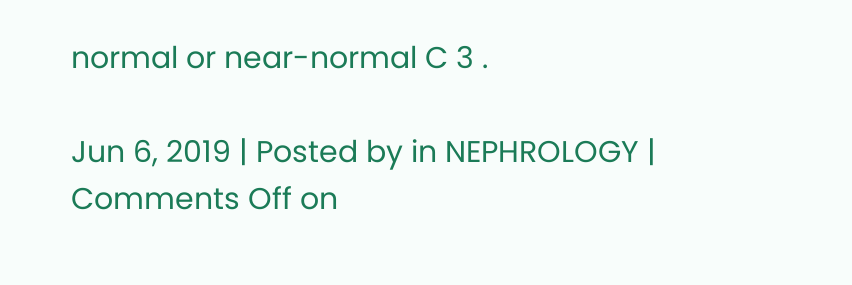normal or near-normal C 3 .

Jun 6, 2019 | Posted by in NEPHROLOGY | Comments Off on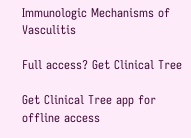Immunologic Mechanisms of Vasculitis

Full access? Get Clinical Tree

Get Clinical Tree app for offline access